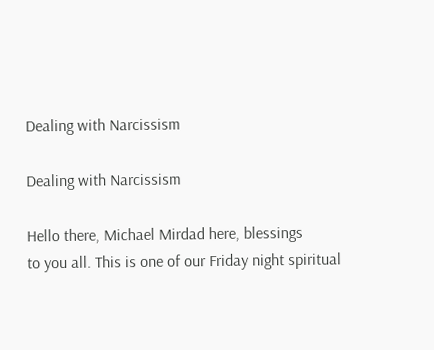Dealing with Narcissism

Dealing with Narcissism

Hello there, Michael Mirdad here, blessings
to you all. This is one of our Friday night spiritual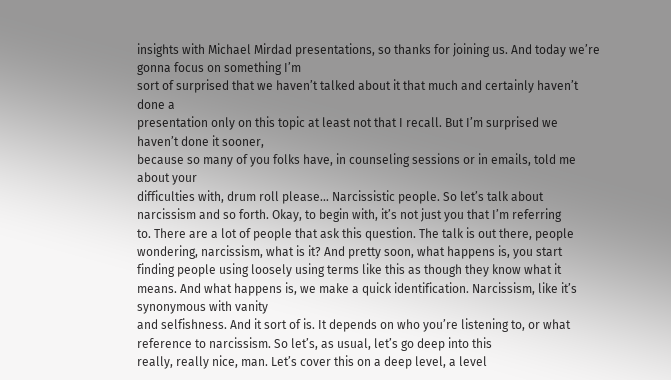insights with Michael Mirdad presentations, so thanks for joining us. And today we’re gonna focus on something I’m
sort of surprised that we haven’t talked about it that much and certainly haven’t done a
presentation only on this topic at least not that I recall. But I’m surprised we haven’t done it sooner,
because so many of you folks have, in counseling sessions or in emails, told me about your
difficulties with, drum roll please… Narcissistic people. So let’s talk about narcissism and so forth. Okay, to begin with, it’s not just you that I’m referring
to. There are a lot of people that ask this question. The talk is out there, people wondering, narcissism, what is it? And pretty soon, what happens is, you start
finding people using loosely using terms like this as though they know what it means. And what happens is, we make a quick identification. Narcissism, like it’s synonymous with vanity
and selfishness. And it sort of is. It depends on who you’re listening to, or what reference to narcissism. So let’s, as usual, let’s go deep into this
really, really nice, man. Let’s cover this on a deep level, a level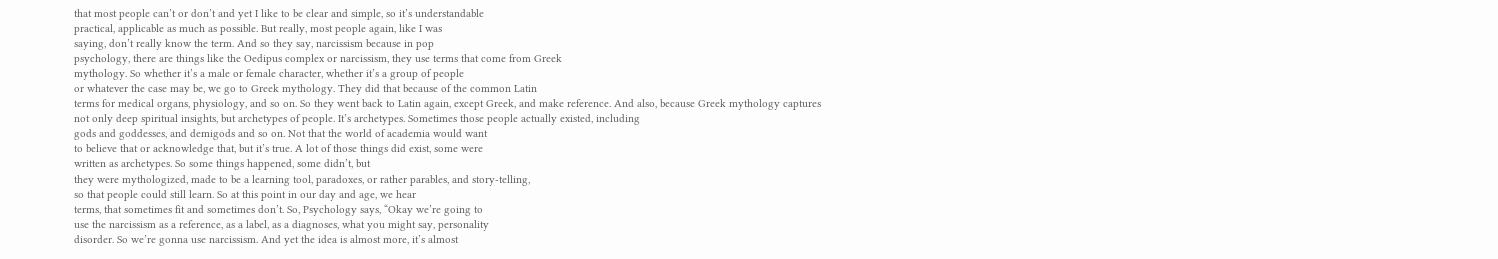that most people can’t or don’t and yet I like to be clear and simple, so it’s understandable
practical, applicable as much as possible. But really, most people again, like I was
saying, don’t really know the term. And so they say, narcissism because in pop
psychology, there are things like the Oedipus complex or narcissism, they use terms that come from Greek
mythology. So whether it’s a male or female character, whether it’s a group of people
or whatever the case may be, we go to Greek mythology. They did that because of the common Latin
terms for medical organs, physiology, and so on. So they went back to Latin again, except Greek, and make reference. And also, because Greek mythology captures
not only deep spiritual insights, but archetypes of people. It’s archetypes. Sometimes those people actually existed, including
gods and goddesses, and demigods and so on. Not that the world of academia would want
to believe that or acknowledge that, but it’s true. A lot of those things did exist, some were
written as archetypes. So some things happened, some didn’t, but
they were mythologized, made to be a learning tool, paradoxes, or rather parables, and story-telling,
so that people could still learn. So at this point in our day and age, we hear
terms, that sometimes fit and sometimes don’t. So, Psychology says, “Okay we’re going to
use the narcissism as a reference, as a label, as a diagnoses, what you might say, personality
disorder. So we’re gonna use narcissism. And yet the idea is almost more, it’s almost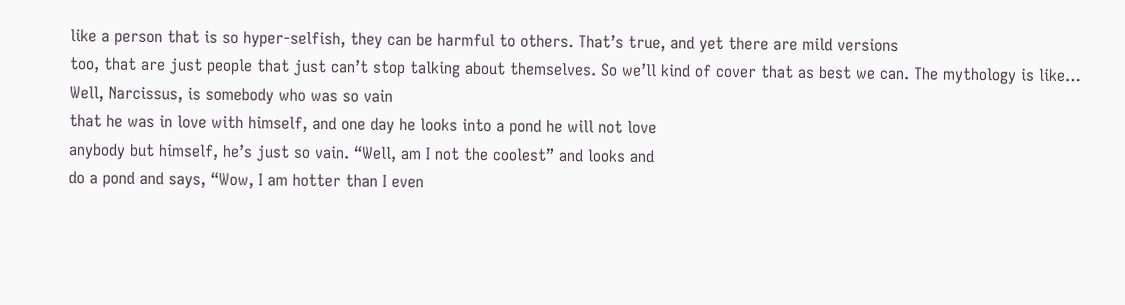like a person that is so hyper-selfish, they can be harmful to others. That’s true, and yet there are mild versions
too, that are just people that just can’t stop talking about themselves. So we’ll kind of cover that as best we can. The mythology is like… Well, Narcissus, is somebody who was so vain
that he was in love with himself, and one day he looks into a pond he will not love
anybody but himself, he’s just so vain. “Well, am I not the coolest” and looks and
do a pond and says, “Wow, I am hotter than I even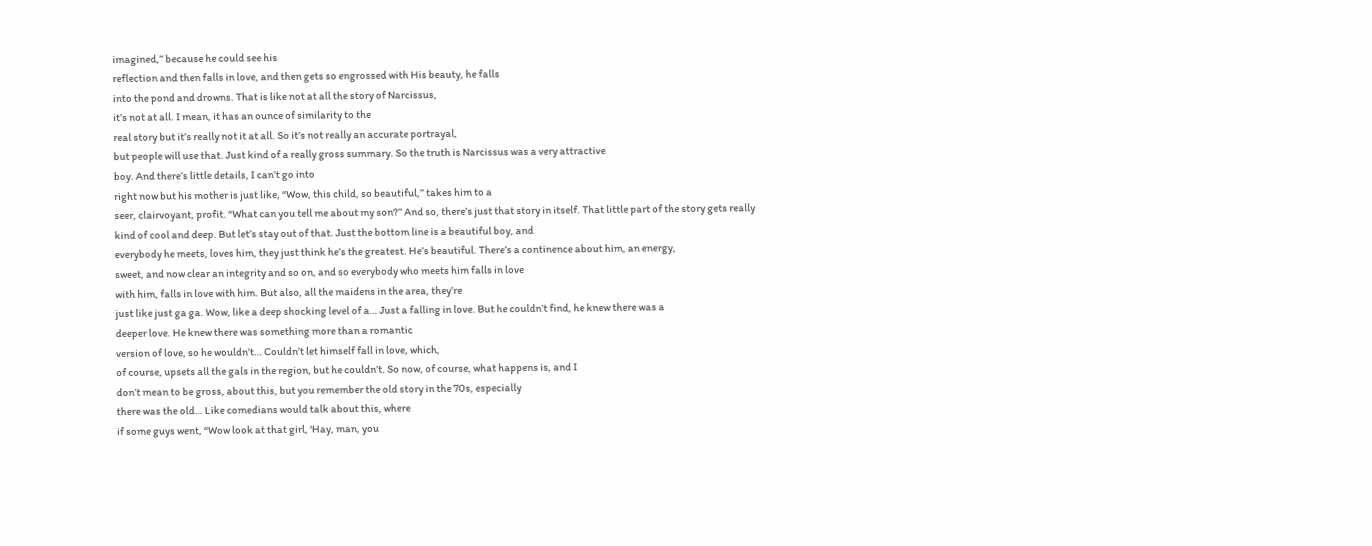imagined,” because he could see his
reflection and then falls in love, and then gets so engrossed with His beauty, he falls
into the pond and drowns. That is like not at all the story of Narcissus,
it’s not at all. I mean, it has an ounce of similarity to the
real story but it’s really not it at all. So it’s not really an accurate portrayal,
but people will use that. Just kind of a really gross summary. So the truth is Narcissus was a very attractive
boy. And there’s little details, I can’t go into
right now but his mother is just like, “Wow, this child, so beautiful,” takes him to a
seer, clairvoyant, profit. “What can you tell me about my son?” And so, there’s just that story in itself. That little part of the story gets really
kind of cool and deep. But let’s stay out of that. Just the bottom line is a beautiful boy, and
everybody he meets, loves him, they just think he’s the greatest. He’s beautiful. There’s a continence about him, an energy,
sweet, and now clear an integrity and so on, and so everybody who meets him falls in love
with him, falls in love with him. But also, all the maidens in the area, they’re
just like just ga ga. Wow, like a deep shocking level of a… Just a falling in love. But he couldn’t find, he knew there was a
deeper love. He knew there was something more than a romantic
version of love, so he wouldn’t… Couldn’t let himself fall in love, which,
of course, upsets all the gals in the region, but he couldn’t. So now, of course, what happens is, and I
don’t mean to be gross, about this, but you remember the old story in the 70s, especially
there was the old… Like comedians would talk about this, where
if some guys went, “Wow look at that girl, ‘Hay, man, you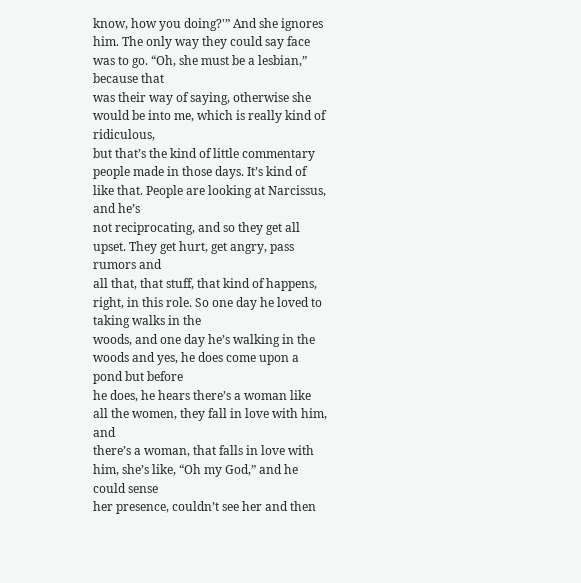know, how you doing?'” And she ignores him. The only way they could say face was to go. “Oh, she must be a lesbian,” because that
was their way of saying, otherwise she would be into me, which is really kind of ridiculous,
but that’s the kind of little commentary people made in those days. It’s kind of like that. People are looking at Narcissus, and he’s
not reciprocating, and so they get all upset. They get hurt, get angry, pass rumors and
all that, that stuff, that kind of happens, right, in this role. So one day he loved to taking walks in the
woods, and one day he’s walking in the woods and yes, he does come upon a pond but before
he does, he hears there’s a woman like all the women, they fall in love with him, and
there’s a woman, that falls in love with him, she’s like, “Oh my God,” and he could sense
her presence, couldn’t see her and then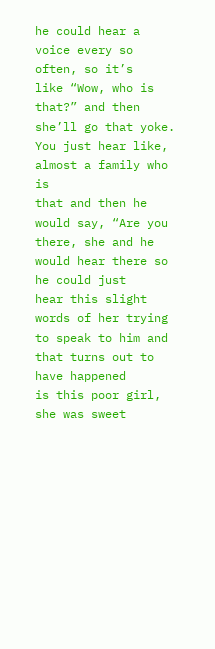he could hear a voice every so often, so it’s
like “Wow, who is that?” and then she’ll go that yoke. You just hear like, almost a family who is
that and then he would say, “Are you there, she and he would hear there so he could just
hear this slight words of her trying to speak to him and that turns out to have happened
is this poor girl, she was sweet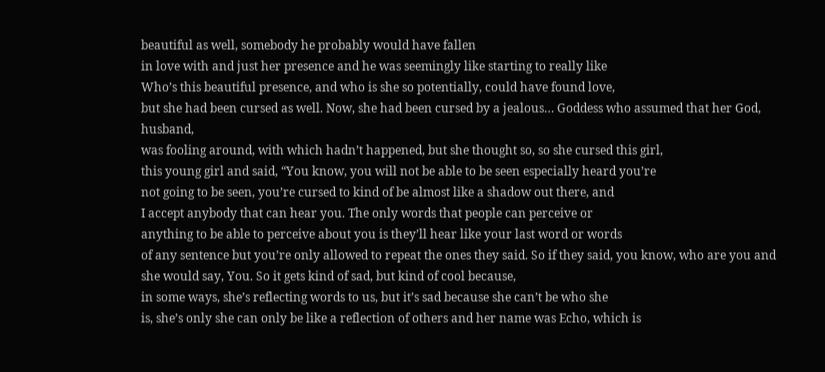beautiful as well, somebody he probably would have fallen
in love with and just her presence and he was seemingly like starting to really like
Who’s this beautiful presence, and who is she so potentially, could have found love,
but she had been cursed as well. Now, she had been cursed by a jealous… Goddess who assumed that her God, husband,
was fooling around, with which hadn’t happened, but she thought so, so she cursed this girl,
this young girl and said, “You know, you will not be able to be seen especially heard you’re
not going to be seen, you’re cursed to kind of be almost like a shadow out there, and
I accept anybody that can hear you. The only words that people can perceive or
anything to be able to perceive about you is they’ll hear like your last word or words
of any sentence but you’re only allowed to repeat the ones they said. So if they said, you know, who are you and
she would say, You. So it gets kind of sad, but kind of cool because,
in some ways, she’s reflecting words to us, but it’s sad because she can’t be who she
is, she’s only she can only be like a reflection of others and her name was Echo, which is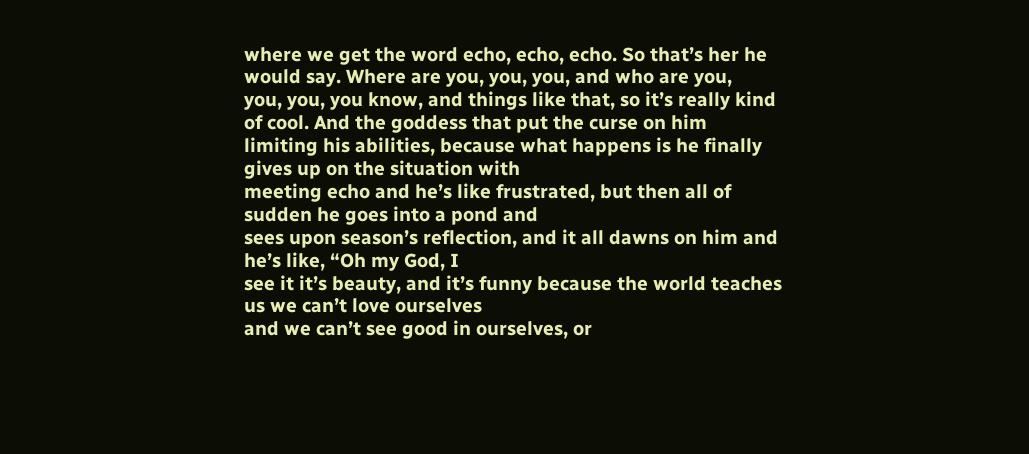where we get the word echo, echo, echo. So that’s her he would say. Where are you, you, you, and who are you,
you, you, you know, and things like that, so it’s really kind of cool. And the goddess that put the curse on him
limiting his abilities, because what happens is he finally gives up on the situation with
meeting echo and he’s like frustrated, but then all of sudden he goes into a pond and
sees upon season’s reflection, and it all dawns on him and he’s like, “Oh my God, I
see it it’s beauty, and it’s funny because the world teaches us we can’t love ourselves
and we can’t see good in ourselves, or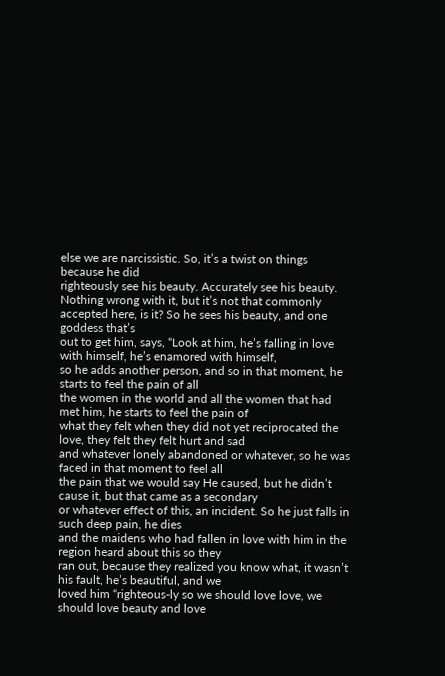else we are narcissistic. So, it’s a twist on things because he did
righteously see his beauty. Accurately see his beauty. Nothing wrong with it, but it’s not that commonly
accepted here, is it? So he sees his beauty, and one goddess that’s
out to get him, says, “Look at him, he’s falling in love with himself, he’s enamored with himself,
so he adds another person, and so in that moment, he starts to feel the pain of all
the women in the world and all the women that had met him, he starts to feel the pain of
what they felt when they did not yet reciprocated the love, they felt they felt hurt and sad
and whatever lonely abandoned or whatever, so he was faced in that moment to feel all
the pain that we would say He caused, but he didn’t cause it, but that came as a secondary
or whatever effect of this, an incident. So he just falls in such deep pain, he dies
and the maidens who had fallen in love with him in the region heard about this so they
ran out, because they realized you know what, it wasn’t his fault, he’s beautiful, and we
loved him “righteous-ly so we should love love, we should love beauty and love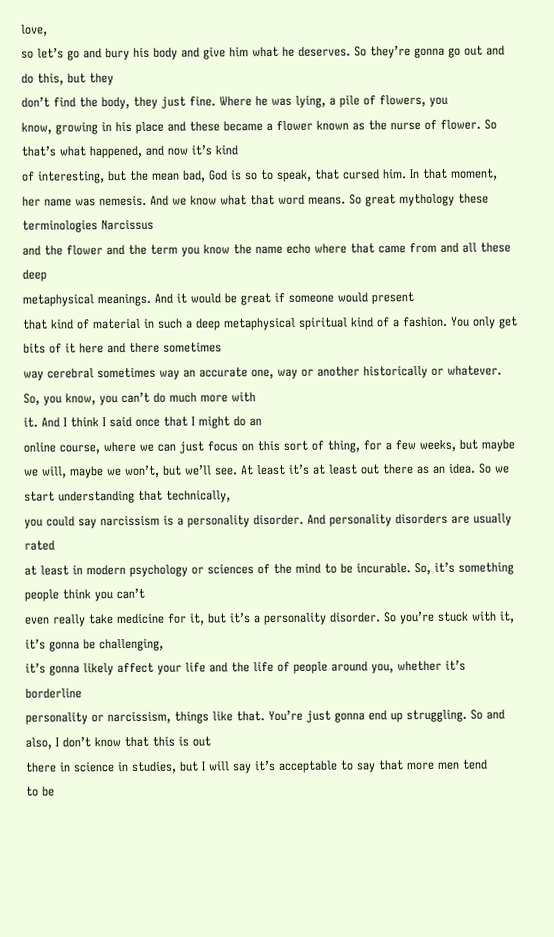love,
so let’s go and bury his body and give him what he deserves. So they’re gonna go out and do this, but they
don’t find the body, they just fine. Where he was lying, a pile of flowers, you
know, growing in his place and these became a flower known as the nurse of flower. So that’s what happened, and now it’s kind
of interesting, but the mean bad, God is so to speak, that cursed him. In that moment, her name was nemesis. And we know what that word means. So great mythology these terminologies Narcissus
and the flower and the term you know the name echo where that came from and all these deep
metaphysical meanings. And it would be great if someone would present
that kind of material in such a deep metaphysical spiritual kind of a fashion. You only get bits of it here and there sometimes
way cerebral sometimes way an accurate one, way or another historically or whatever. So, you know, you can’t do much more with
it. And I think I said once that I might do an
online course, where we can just focus on this sort of thing, for a few weeks, but maybe
we will, maybe we won’t, but we’ll see. At least it’s at least out there as an idea. So we start understanding that technically,
you could say narcissism is a personality disorder. And personality disorders are usually rated
at least in modern psychology or sciences of the mind to be incurable. So, it’s something people think you can’t
even really take medicine for it, but it’s a personality disorder. So you’re stuck with it, it’s gonna be challenging,
it’s gonna likely affect your life and the life of people around you, whether it’s borderline
personality or narcissism, things like that. You’re just gonna end up struggling. So and also, I don’t know that this is out
there in science in studies, but I will say it’s acceptable to say that more men tend
to be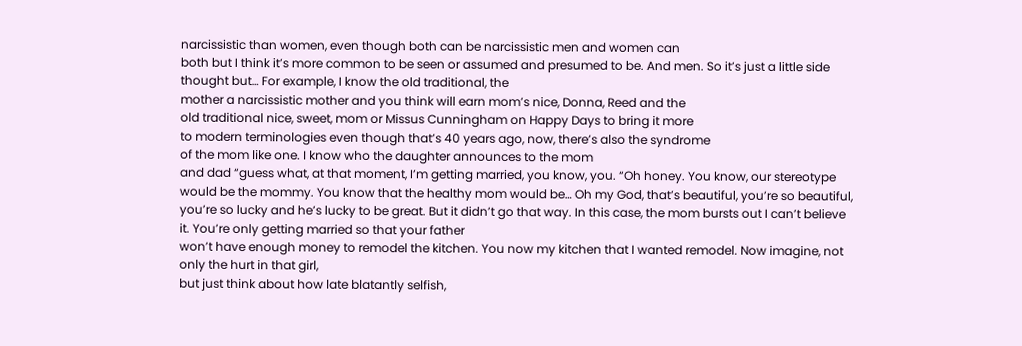narcissistic than women, even though both can be narcissistic men and women can
both but I think it’s more common to be seen or assumed and presumed to be. And men. So it’s just a little side thought but… For example, I know the old traditional, the
mother a narcissistic mother and you think will earn mom’s nice, Donna, Reed and the
old traditional nice, sweet, mom or Missus Cunningham on Happy Days to bring it more
to modern terminologies even though that’s 40 years ago, now, there’s also the syndrome
of the mom like one. I know who the daughter announces to the mom
and dad “guess what, at that moment, I’m getting married, you know, you. “Oh honey. You know, our stereotype would be the mommy. You know that the healthy mom would be… Oh my God, that’s beautiful, you’re so beautiful,
you’re so lucky and he’s lucky to be great. But it didn’t go that way. In this case, the mom bursts out I can’t believe
it. You’re only getting married so that your father
won’t have enough money to remodel the kitchen. You now my kitchen that I wanted remodel. Now imagine, not only the hurt in that girl,
but just think about how late blatantly selfish,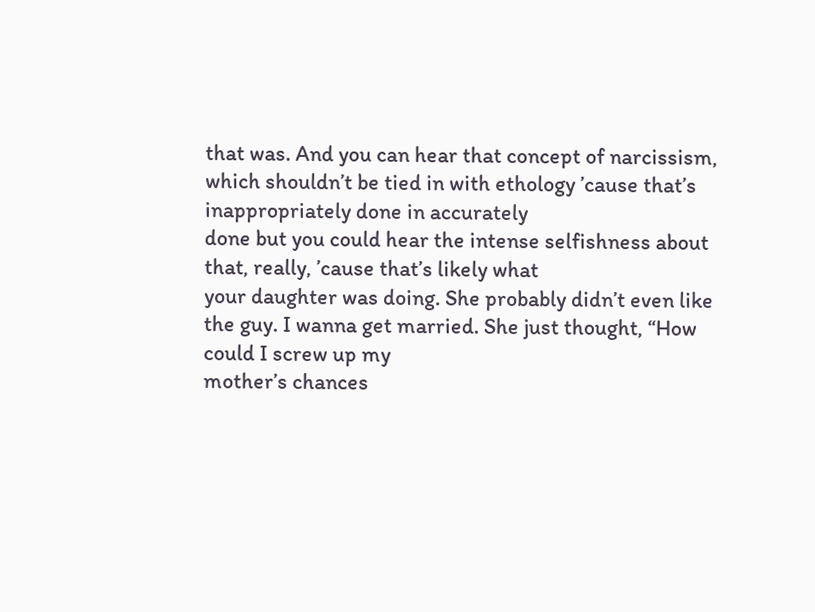that was. And you can hear that concept of narcissism,
which shouldn’t be tied in with ethology ’cause that’s inappropriately done in accurately
done but you could hear the intense selfishness about that, really, ’cause that’s likely what
your daughter was doing. She probably didn’t even like the guy. I wanna get married. She just thought, “How could I screw up my
mother’s chances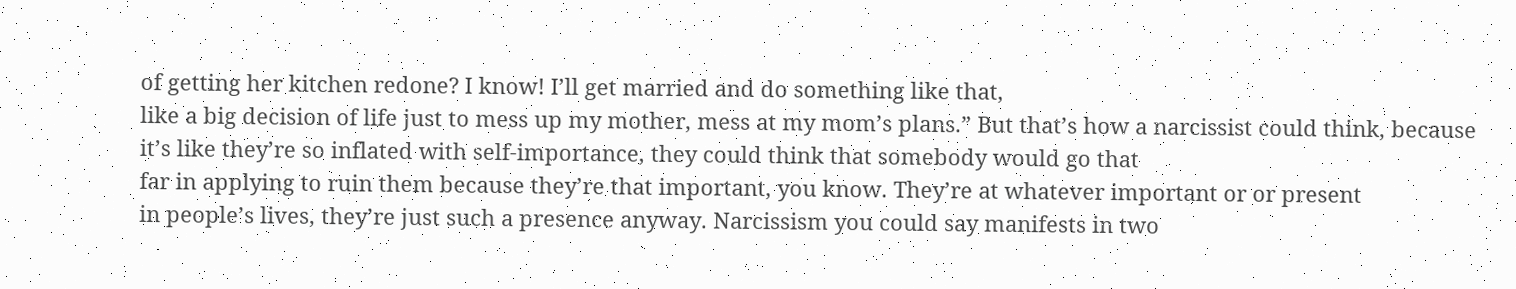of getting her kitchen redone? I know! I’ll get married and do something like that,
like a big decision of life just to mess up my mother, mess at my mom’s plans.” But that’s how a narcissist could think, because
it’s like they’re so inflated with self-importance, they could think that somebody would go that
far in applying to ruin them because they’re that important, you know. They’re at whatever important or or present
in people’s lives, they’re just such a presence anyway. Narcissism you could say manifests in two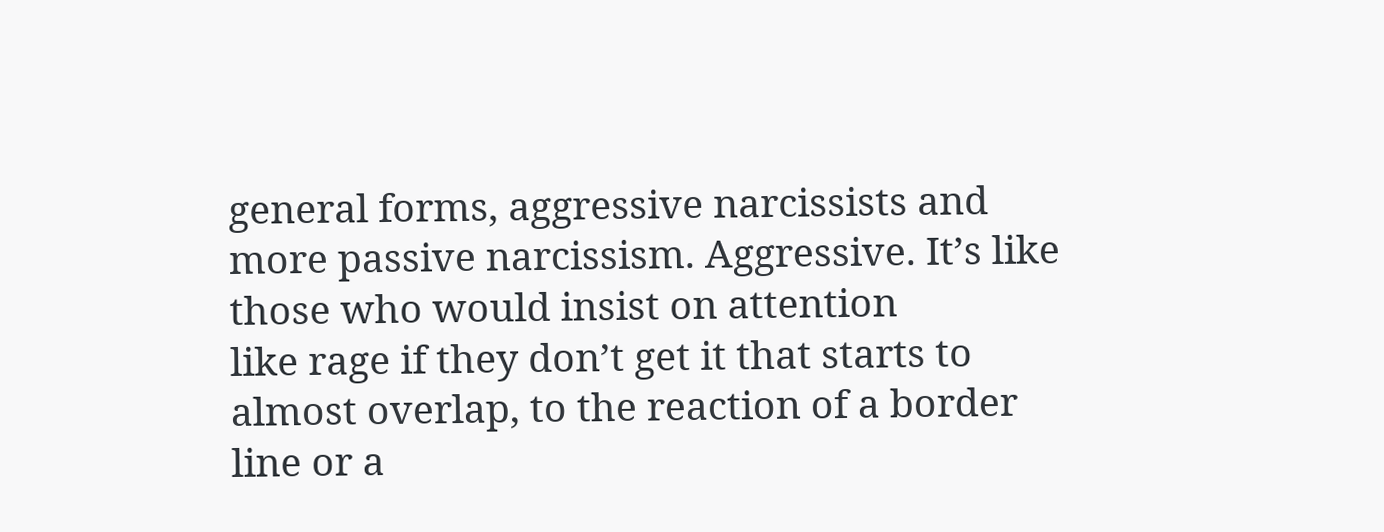general forms, aggressive narcissists and more passive narcissism. Aggressive. It’s like those who would insist on attention
like rage if they don’t get it that starts to almost overlap, to the reaction of a border
line or a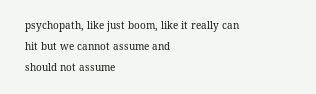psychopath, like just boom, like it really can hit but we cannot assume and
should not assume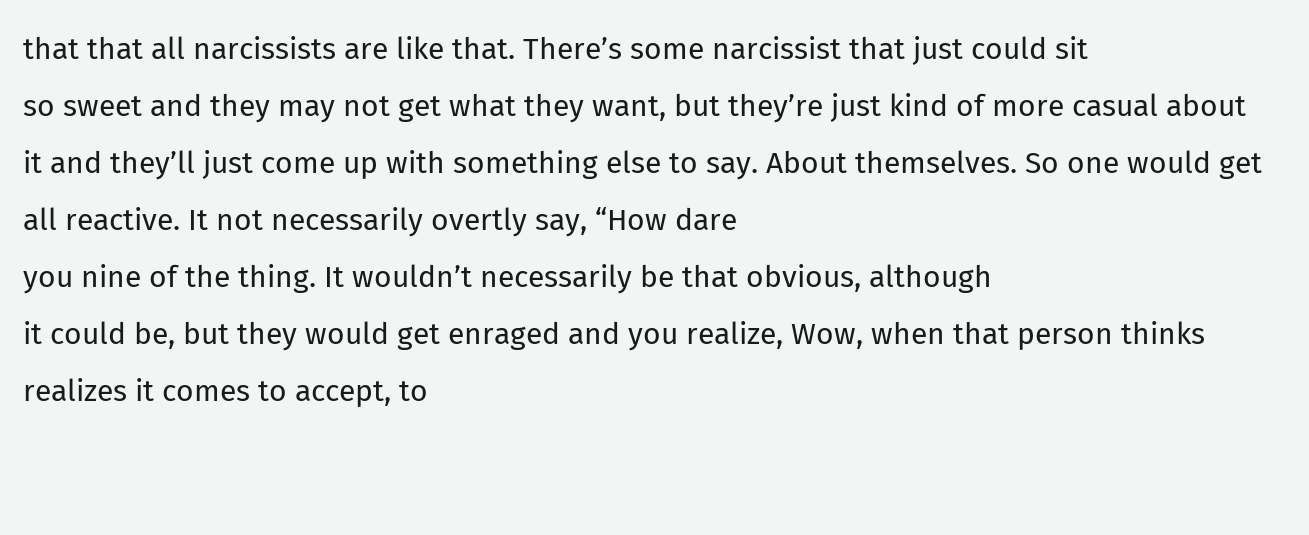that that all narcissists are like that. There’s some narcissist that just could sit
so sweet and they may not get what they want, but they’re just kind of more casual about
it and they’ll just come up with something else to say. About themselves. So one would get all reactive. It not necessarily overtly say, “How dare
you nine of the thing. It wouldn’t necessarily be that obvious, although
it could be, but they would get enraged and you realize, Wow, when that person thinks
realizes it comes to accept, to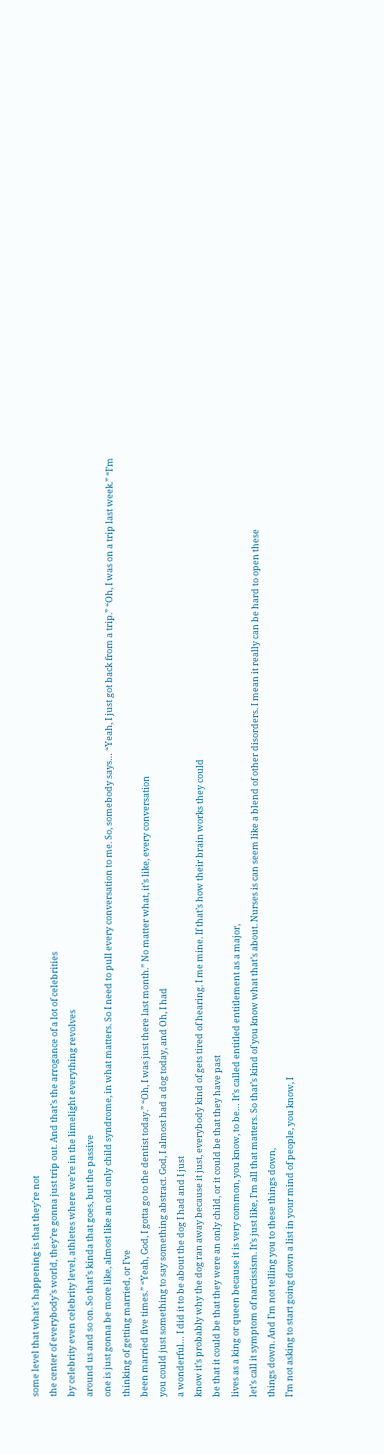some level that what’s happening is that they’re not
the center of everybody’s world, they’re gonna just trip out. And that’s the arrogance of a lot of celebrities
by celebrity even celebrity level, athletes where we’re in the limelight everything revolves
around us and so on. So that’s kinda that goes, but the passive
one is just gonna be more like, almost like an old only child syndrome, in what matters. So I need to pull every conversation to me. So, somebody says… “Yeah, I just got back from a trip.” “Oh, I was on a trip last week.” “I’m thinking of getting married, or I’ve
been married five times.” “Yeah, God, I gotta go to the dentist today.” “Oh, I was just there last month.” No matter what, it’s like, every conversation
you could just something to say something abstract. God, I almost had a dog today, and Oh, I had
a wonderful… I did it to be about the dog I had and I just
know it’s probably why the dog ran away because it just, everybody kind of gets tired of hearing. I me mine. If that’s how their brain works they could
be that it could be that they were an only child, or it could be that they have past
lives as a king or queen because it is very common, you know, to be… It’s called entitled entitlement as a major,
let’s call it symptom of narcissism. It’s just like, I’m all that matters. So that’s kind of you know what that’s about. Nurses is can seem like a blend of other disorders. I mean it really can be hard to open these
things down. And I’m not telling you to these things down,
I’m not asking to start going down a list in your mind of people, you know, I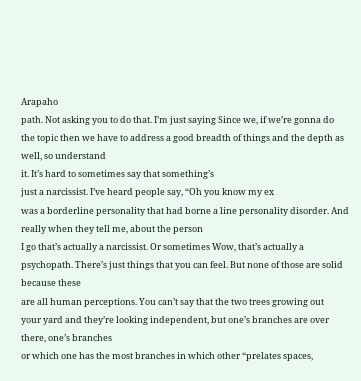Arapaho
path. Not asking you to do that. I’m just saying Since we, if we’re gonna do
the topic then we have to address a good breadth of things and the depth as well, so understand
it. It’s hard to sometimes say that something’s
just a narcissist. I’ve heard people say, “Oh you know my ex
was a borderline personality that had borne a line personality disorder. And really when they tell me, about the person
I go that’s actually a narcissist. Or sometimes Wow, that’s actually a psychopath. There’s just things that you can feel. But none of those are solid because these
are all human perceptions. You can’t say that the two trees growing out
your yard and they’re looking independent, but one’s branches are over there, one’s branches
or which one has the most branches in which other “prelates spaces,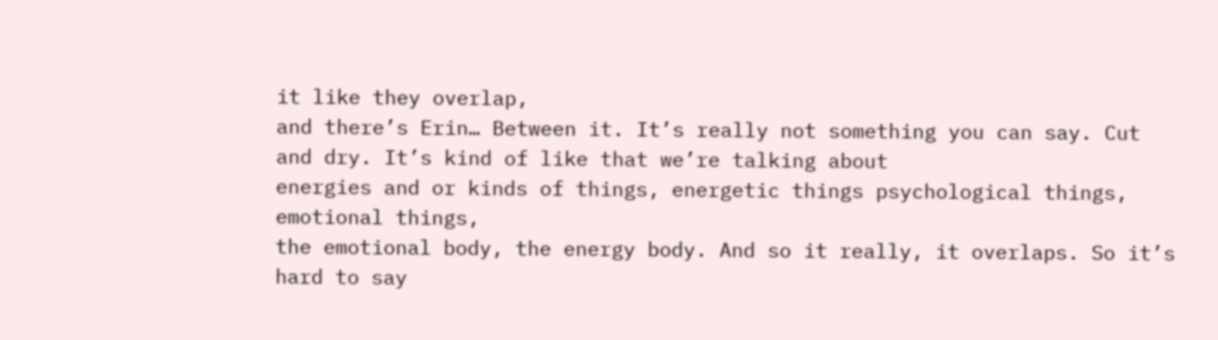it like they overlap,
and there’s Erin… Between it. It’s really not something you can say. Cut and dry. It’s kind of like that we’re talking about
energies and or kinds of things, energetic things psychological things, emotional things,
the emotional body, the energy body. And so it really, it overlaps. So it’s hard to say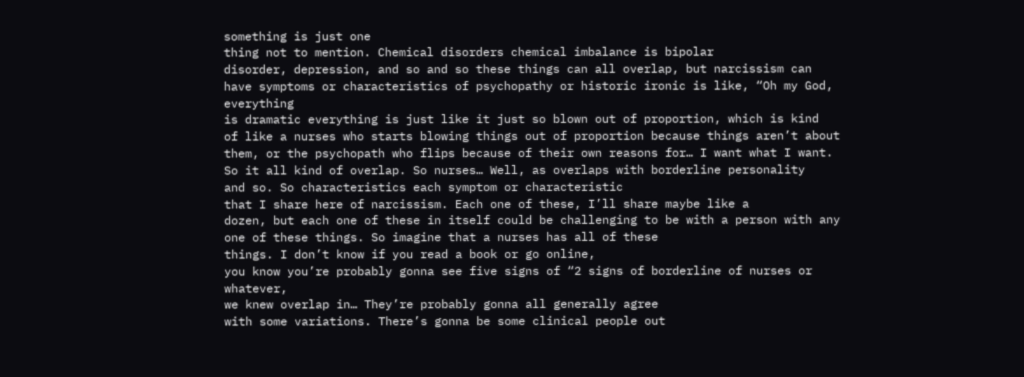something is just one
thing not to mention. Chemical disorders chemical imbalance is bipolar
disorder, depression, and so and so these things can all overlap, but narcissism can
have symptoms or characteristics of psychopathy or historic ironic is like, “Oh my God, everything
is dramatic everything is just like it just so blown out of proportion, which is kind
of like a nurses who starts blowing things out of proportion because things aren’t about
them, or the psychopath who flips because of their own reasons for… I want what I want. So it all kind of overlap. So nurses… Well, as overlaps with borderline personality
and so. So characteristics each symptom or characteristic
that I share here of narcissism. Each one of these, I’ll share maybe like a
dozen, but each one of these in itself could be challenging to be with a person with any
one of these things. So imagine that a nurses has all of these
things. I don’t know if you read a book or go online,
you know you’re probably gonna see five signs of “2 signs of borderline of nurses or whatever,
we knew overlap in… They’re probably gonna all generally agree
with some variations. There’s gonna be some clinical people out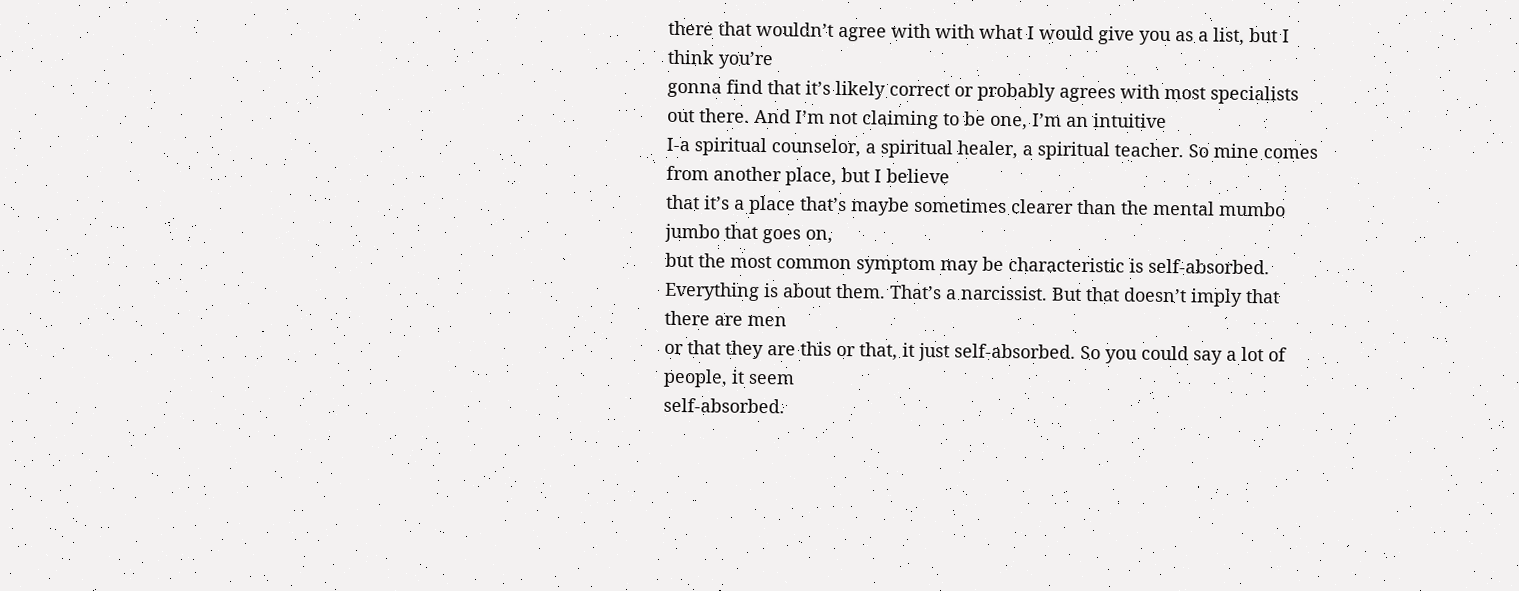there that wouldn’t agree with with what I would give you as a list, but I think you’re
gonna find that it’s likely correct or probably agrees with most specialists out there. And I’m not claiming to be one, I’m an intuitive
I-a spiritual counselor, a spiritual healer, a spiritual teacher. So mine comes from another place, but I believe
that it’s a place that’s maybe sometimes clearer than the mental mumbo jumbo that goes on,
but the most common symptom may be characteristic is self-absorbed. Everything is about them. That’s a narcissist. But that doesn’t imply that there are men
or that they are this or that, it just self-absorbed. So you could say a lot of people, it seem
self-absorbed.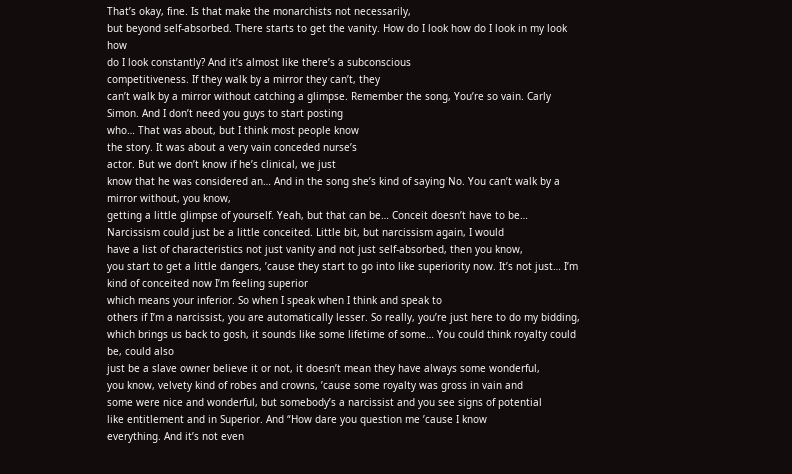That’s okay, fine. Is that make the monarchists not necessarily,
but beyond self-absorbed. There starts to get the vanity. How do I look how do I look in my look how
do I look constantly? And it’s almost like there’s a subconscious
competitiveness. If they walk by a mirror they can’t, they
can’t walk by a mirror without catching a glimpse. Remember the song, You’re so vain. Carly Simon. And I don’t need you guys to start posting
who… That was about, but I think most people know
the story. It was about a very vain conceded nurse’s
actor. But we don’t know if he’s clinical, we just
know that he was considered an… And in the song she’s kind of saying No. You can’t walk by a mirror without, you know,
getting a little glimpse of yourself. Yeah, but that can be… Conceit doesn’t have to be… Narcissism could just be a little conceited. Little bit, but narcissism again, I would
have a list of characteristics not just vanity and not just self-absorbed, then you know,
you start to get a little dangers, ’cause they start to go into like superiority now. It’s not just… I’m kind of conceited now I’m feeling superior
which means your inferior. So when I speak when I think and speak to
others if I’m a narcissist, you are automatically lesser. So really, you’re just here to do my bidding,
which brings us back to gosh, it sounds like some lifetime of some… You could think royalty could be, could also
just be a slave owner believe it or not, it doesn’t mean they have always some wonderful,
you know, velvety kind of robes and crowns, ’cause some royalty was gross in vain and
some were nice and wonderful, but somebody’s a narcissist and you see signs of potential
like entitlement and in Superior. And “How dare you question me ’cause I know
everything. And it’s not even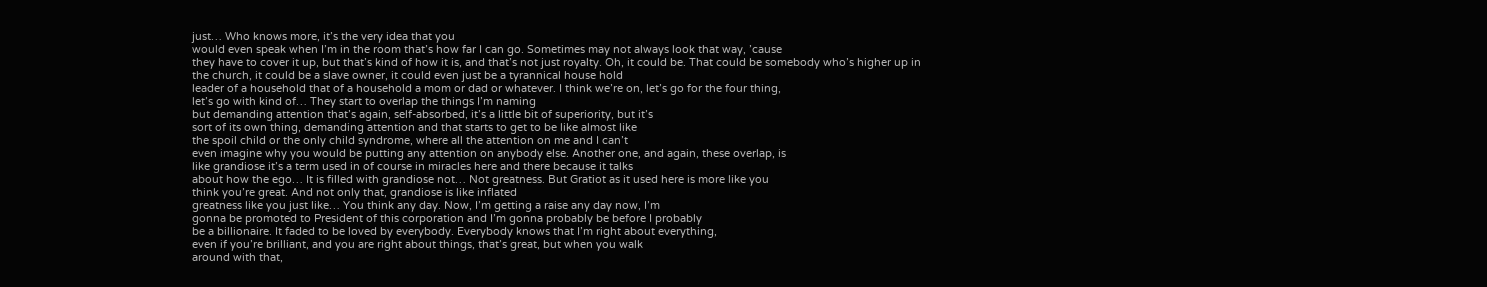just… Who knows more, it’s the very idea that you
would even speak when I’m in the room that’s how far I can go. Sometimes may not always look that way, ’cause
they have to cover it up, but that’s kind of how it is, and that’s not just royalty. Oh, it could be. That could be somebody who’s higher up in
the church, it could be a slave owner, it could even just be a tyrannical house hold
leader of a household that of a household a mom or dad or whatever. I think we’re on, let’s go for the four thing,
let’s go with kind of… They start to overlap the things I’m naming
but demanding attention that’s again, self-absorbed, it’s a little bit of superiority, but it’s
sort of its own thing, demanding attention and that starts to get to be like almost like
the spoil child or the only child syndrome, where all the attention on me and I can’t
even imagine why you would be putting any attention on anybody else. Another one, and again, these overlap, is
like grandiose it’s a term used in of course in miracles here and there because it talks
about how the ego… It is filled with grandiose not… Not greatness. But Gratiot as it used here is more like you
think you’re great. And not only that, grandiose is like inflated
greatness like you just like… You think any day. Now, I’m getting a raise any day now, I’m
gonna be promoted to President of this corporation and I’m gonna probably be before I probably
be a billionaire. It faded to be loved by everybody. Everybody knows that I’m right about everything,
even if you’re brilliant, and you are right about things, that’s great, but when you walk
around with that,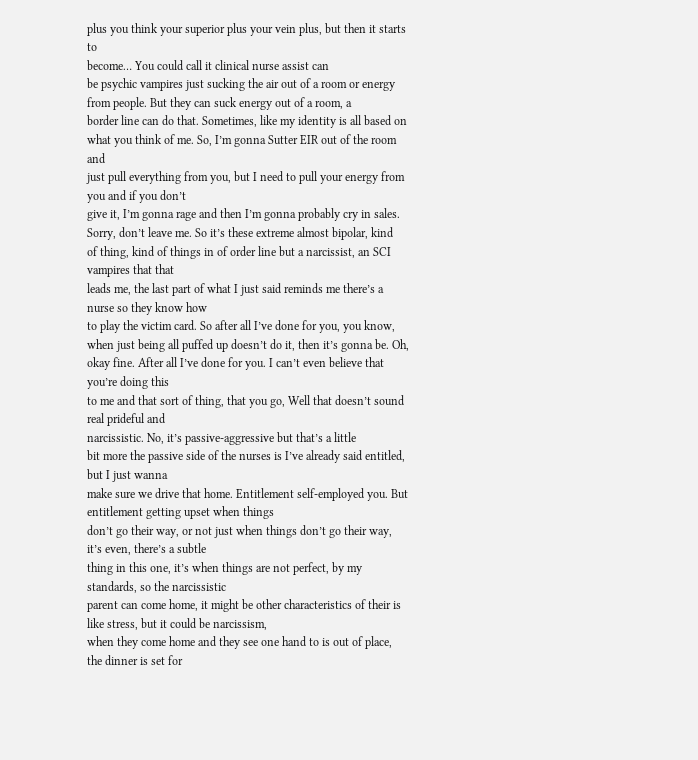plus you think your superior plus your vein plus, but then it starts to
become… You could call it clinical nurse assist can
be psychic vampires just sucking the air out of a room or energy from people. But they can suck energy out of a room, a
border line can do that. Sometimes, like my identity is all based on
what you think of me. So, I’m gonna Sutter EIR out of the room and
just pull everything from you, but I need to pull your energy from you and if you don’t
give it, I’m gonna rage and then I’m gonna probably cry in sales. Sorry, don’t leave me. So it’s these extreme almost bipolar, kind
of thing, kind of things in of order line but a narcissist, an SCI vampires that that
leads me, the last part of what I just said reminds me there’s a nurse so they know how
to play the victim card. So after all I’ve done for you, you know,
when just being all puffed up doesn’t do it, then it’s gonna be. Oh, okay fine. After all I’ve done for you. I can’t even believe that you’re doing this
to me and that sort of thing, that you go, Well that doesn’t sound real prideful and
narcissistic. No, it’s passive-aggressive but that’s a little
bit more the passive side of the nurses is I’ve already said entitled, but I just wanna
make sure we drive that home. Entitlement self-employed you. But entitlement getting upset when things
don’t go their way, or not just when things don’t go their way, it’s even, there’s a subtle
thing in this one, it’s when things are not perfect, by my standards, so the narcissistic
parent can come home, it might be other characteristics of their is like stress, but it could be narcissism,
when they come home and they see one hand to is out of place, the dinner is set for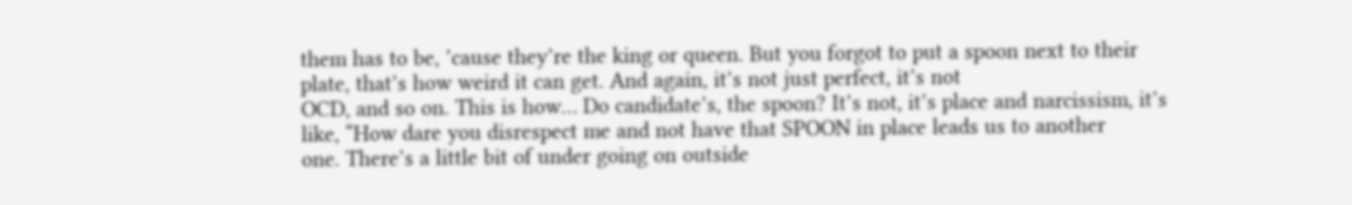them has to be, ’cause they’re the king or queen. But you forgot to put a spoon next to their
plate, that’s how weird it can get. And again, it’s not just perfect, it’s not
OCD, and so on. This is how… Do candidate’s, the spoon? It’s not, it’s place and narcissism, it’s
like, “How dare you disrespect me and not have that SPOON in place leads us to another
one. There’s a little bit of under going on outside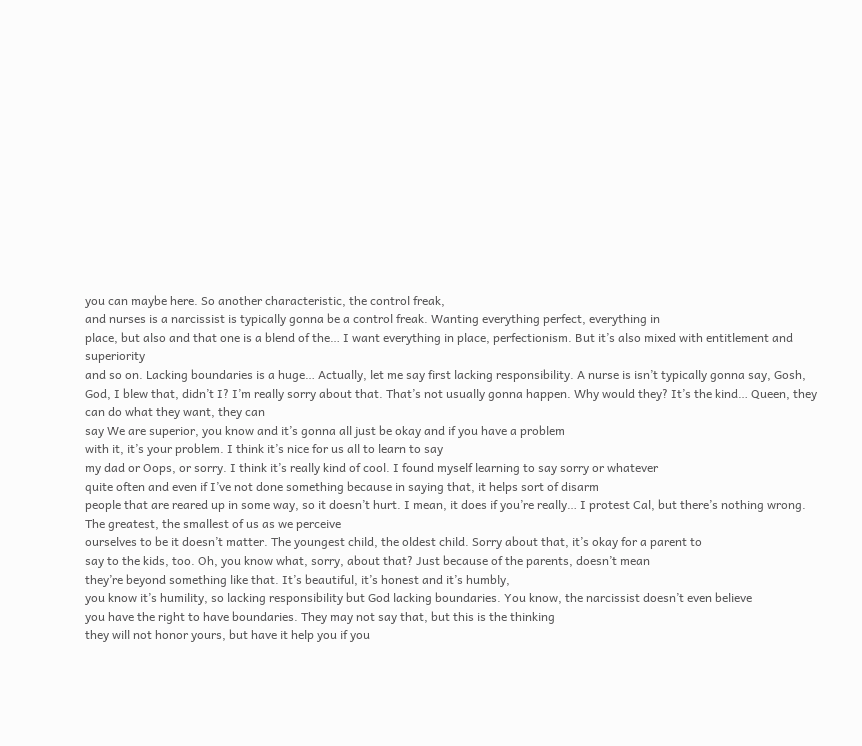you can maybe here. So another characteristic, the control freak,
and nurses is a narcissist is typically gonna be a control freak. Wanting everything perfect, everything in
place, but also and that one is a blend of the… I want everything in place, perfectionism. But it’s also mixed with entitlement and superiority
and so on. Lacking boundaries is a huge… Actually, let me say first lacking responsibility. A nurse is isn’t typically gonna say, Gosh,
God, I blew that, didn’t I? I’m really sorry about that. That’s not usually gonna happen. Why would they? It’s the kind… Queen, they can do what they want, they can
say We are superior, you know and it’s gonna all just be okay and if you have a problem
with it, it’s your problem. I think it’s nice for us all to learn to say
my dad or Oops, or sorry. I think it’s really kind of cool. I found myself learning to say sorry or whatever
quite often and even if I’ve not done something because in saying that, it helps sort of disarm
people that are reared up in some way, so it doesn’t hurt. I mean, it does if you’re really… I protest Cal, but there’s nothing wrong. The greatest, the smallest of us as we perceive
ourselves to be it doesn’t matter. The youngest child, the oldest child. Sorry about that, it’s okay for a parent to
say to the kids, too. Oh, you know what, sorry, about that? Just because of the parents, doesn’t mean
they’re beyond something like that. It’s beautiful, it’s honest and it’s humbly,
you know it’s humility, so lacking responsibility but God lacking boundaries. You know, the narcissist doesn’t even believe
you have the right to have boundaries. They may not say that, but this is the thinking
they will not honor yours, but have it help you if you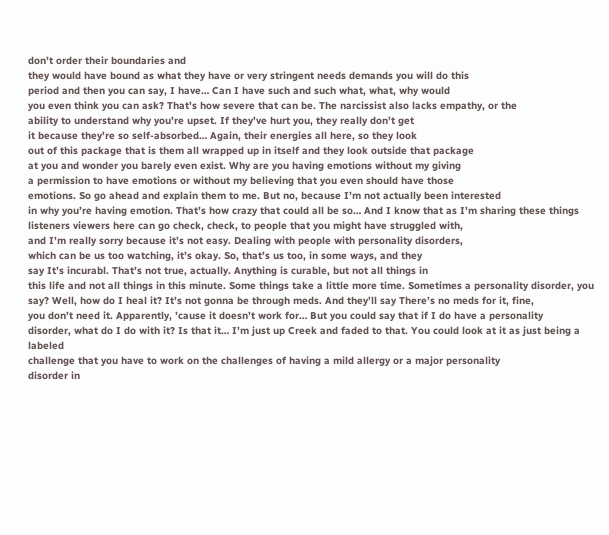don’t order their boundaries and
they would have bound as what they have or very stringent needs demands you will do this
period and then you can say, I have… Can I have such and such what, what, why would
you even think you can ask? That’s how severe that can be. The narcissist also lacks empathy, or the
ability to understand why you’re upset. If they’ve hurt you, they really don’t get
it because they’re so self-absorbed… Again, their energies all here, so they look
out of this package that is them all wrapped up in itself and they look outside that package
at you and wonder you barely even exist. Why are you having emotions without my giving
a permission to have emotions or without my believing that you even should have those
emotions. So go ahead and explain them to me. But no, because I’m not actually been interested
in why you’re having emotion. That’s how crazy that could all be so… And I know that as I’m sharing these things
listeners viewers here can go check, check, to people that you might have struggled with,
and I’m really sorry because it’s not easy. Dealing with people with personality disorders,
which can be us too watching, it’s okay. So, that’s us too, in some ways, and they
say It’s incurabl. That’s not true, actually. Anything is curable, but not all things in
this life and not all things in this minute. Some things take a little more time. Sometimes a personality disorder, you say? Well, how do I heal it? It’s not gonna be through meds. And they’ll say There’s no meds for it, fine,
you don’t need it. Apparently, ’cause it doesn’t work for… But you could say that if I do have a personality
disorder, what do I do with it? Is that it… I’m just up Creek and faded to that. You could look at it as just being a labeled
challenge that you have to work on the challenges of having a mild allergy or a major personality
disorder in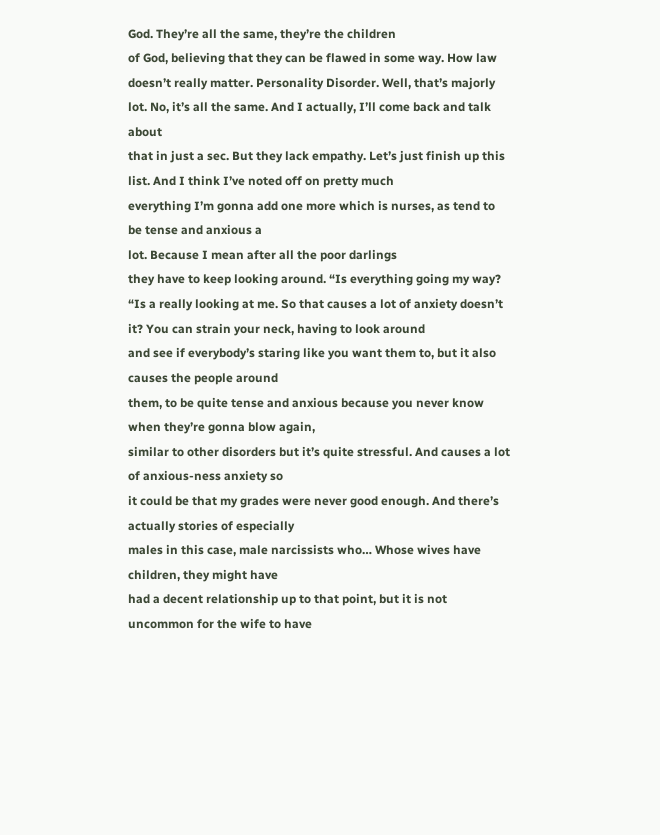God. They’re all the same, they’re the children
of God, believing that they can be flawed in some way. How law doesn’t really matter. Personality Disorder. Well, that’s majorly lot. No, it’s all the same. And I actually, I’ll come back and talk about
that in just a sec. But they lack empathy. Let’s just finish up this list. And I think I’ve noted off on pretty much
everything I’m gonna add one more which is nurses, as tend to be tense and anxious a
lot. Because I mean after all the poor darlings
they have to keep looking around. “Is everything going my way? “Is a really looking at me. So that causes a lot of anxiety doesn’t it? You can strain your neck, having to look around
and see if everybody’s staring like you want them to, but it also causes the people around
them, to be quite tense and anxious because you never know when they’re gonna blow again,
similar to other disorders but it’s quite stressful. And causes a lot of anxious-ness anxiety so
it could be that my grades were never good enough. And there’s actually stories of especially
males in this case, male narcissists who… Whose wives have children, they might have
had a decent relationship up to that point, but it is not uncommon for the wife to have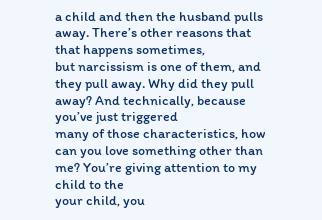a child and then the husband pulls away. There’s other reasons that that happens sometimes,
but narcissism is one of them, and they pull away. Why did they pull away? And technically, because you’ve just triggered
many of those characteristics, how can you love something other than me? You’re giving attention to my child to the
your child, you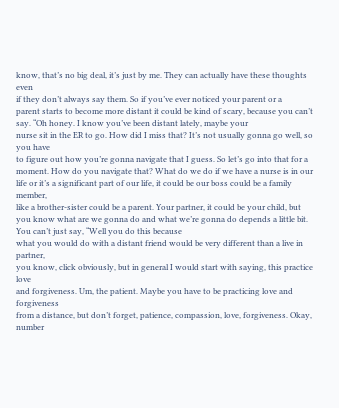know, that’s no big deal, it’s just by me. They can actually have these thoughts even
if they don’t always say them. So if you’ve ever noticed your parent or a
parent starts to become more distant it could be kind of scary, because you can’t say. “Oh honey. I know you’ve been distant lately, maybe your
nurse sit in the ER to go. How did I miss that? It’s not usually gonna go well, so you have
to figure out how you’re gonna navigate that I guess. So let’s go into that for a moment. How do you navigate that? What do we do if we have a nurse is in our
life or it’s a significant part of our life, it could be our boss could be a family member,
like a brother-sister could be a parent. Your partner, it could be your child, but
you know what are we gonna do and what we’re gonna do depends a little bit. You can’t just say, “Well you do this because
what you would do with a distant friend would be very different than a live in partner,
you know, click obviously, but in general I would start with saying, this practice love
and forgiveness. Um, the patient. Maybe you have to be practicing love and forgiveness
from a distance, but don’t forget, patience, compassion, love, forgiveness. Okay, number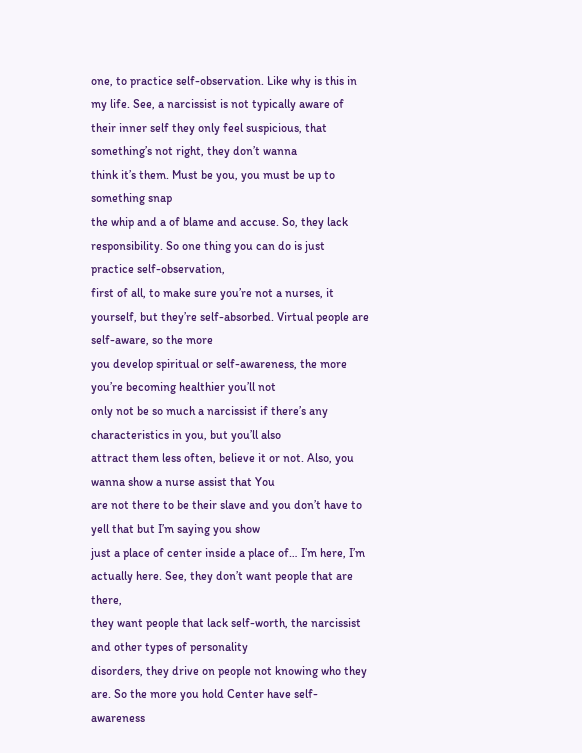one, to practice self-observation. Like why is this in my life. See, a narcissist is not typically aware of
their inner self they only feel suspicious, that something’s not right, they don’t wanna
think it’s them. Must be you, you must be up to something snap
the whip and a of blame and accuse. So, they lack responsibility. So one thing you can do is just practice self-observation,
first of all, to make sure you’re not a nurses, it yourself, but they’re self-absorbed. Virtual people are self-aware, so the more
you develop spiritual or self-awareness, the more you’re becoming healthier you’ll not
only not be so much a narcissist if there’s any characteristics in you, but you’ll also
attract them less often, believe it or not. Also, you wanna show a nurse assist that You
are not there to be their slave and you don’t have to yell that but I’m saying you show
just a place of center inside a place of… I’m here, I’m actually here. See, they don’t want people that are there,
they want people that lack self-worth, the narcissist and other types of personality
disorders, they drive on people not knowing who they are. So the more you hold Center have self-awareness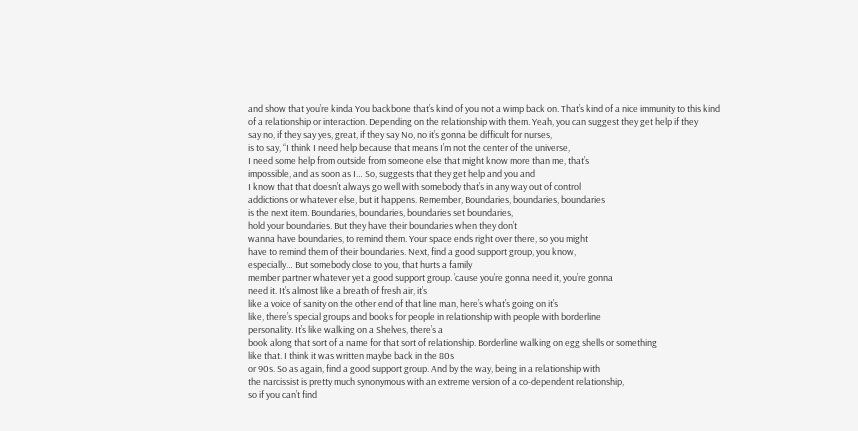and show that you’re kinda You backbone that’s kind of you not a wimp back on. That’s kind of a nice immunity to this kind
of a relationship or interaction. Depending on the relationship with them. Yeah, you can suggest they get help if they
say no, if they say yes, great, if they say No, no it’s gonna be difficult for nurses,
is to say, “I think I need help because that means I’m not the center of the universe,
I need some help from outside from someone else that might know more than me, that’s
impossible, and as soon as I… So, suggests that they get help and you and
I know that that doesn’t always go well with somebody that’s in any way out of control
addictions or whatever else, but it happens. Remember, Boundaries, boundaries, boundaries
is the next item. Boundaries, boundaries, boundaries set boundaries,
hold your boundaries. But they have their boundaries when they don’t
wanna have boundaries, to remind them. Your space ends right over there, so you might
have to remind them of their boundaries. Next, find a good support group, you know,
especially… But somebody close to you, that hurts a family
member partner whatever yet a good support group. ’cause you’re gonna need it, you’re gonna
need it. It’s almost like a breath of fresh air, it’s
like a voice of sanity on the other end of that line man, here’s what’s going on it’s
like, there’s special groups and books for people in relationship with people with borderline
personality. It’s like walking on a Shelves, there’s a
book along that sort of a name for that sort of relationship. Borderline walking on egg shells or something
like that. I think it was written maybe back in the 80s
or 90s. So as again, find a good support group. And by the way, being in a relationship with
the narcissist is pretty much synonymous with an extreme version of a co-dependent relationship,
so if you can’t find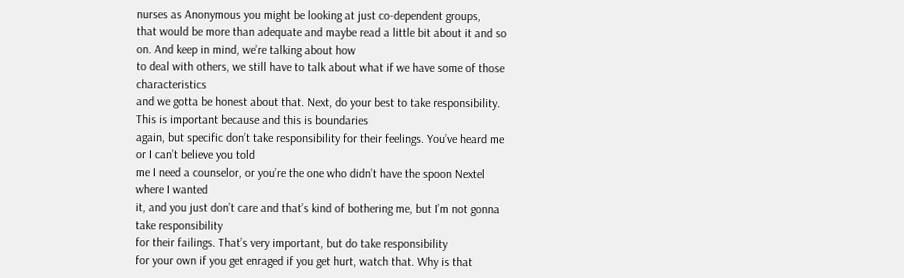nurses as Anonymous you might be looking at just co-dependent groups,
that would be more than adequate and maybe read a little bit about it and so on. And keep in mind, we’re talking about how
to deal with others, we still have to talk about what if we have some of those characteristics
and we gotta be honest about that. Next, do your best to take responsibility. This is important because and this is boundaries
again, but specific don’t take responsibility for their feelings. You’ve heard me or I can’t believe you told
me I need a counselor, or you’re the one who didn’t have the spoon Nextel where I wanted
it, and you just don’t care and that’s kind of bothering me, but I’m not gonna take responsibility
for their failings. That’s very important, but do take responsibility
for your own if you get enraged if you get hurt, watch that. Why is that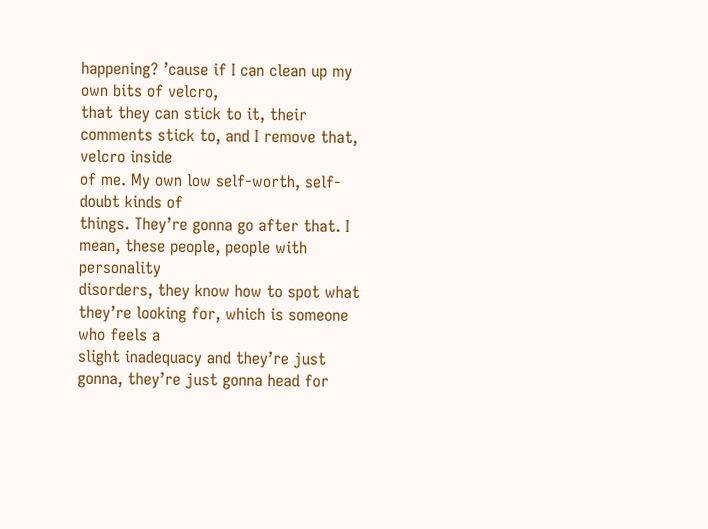happening? ’cause if I can clean up my own bits of velcro,
that they can stick to it, their comments stick to, and I remove that, velcro inside
of me. My own low self-worth, self-doubt kinds of
things. They’re gonna go after that. I mean, these people, people with personality
disorders, they know how to spot what they’re looking for, which is someone who feels a
slight inadequacy and they’re just gonna, they’re just gonna head for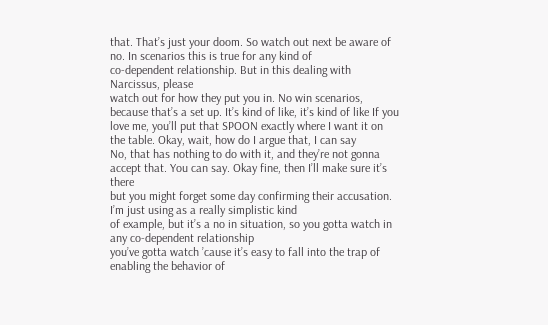that. That’s just your doom. So watch out next be aware of no. In scenarios this is true for any kind of
co-dependent relationship. But in this dealing with Narcissus, please
watch out for how they put you in. No win scenarios, because that’s a set up. It’s kind of like, it’s kind of like If you
love me, you’ll put that SPOON exactly where I want it on the table. Okay, wait, how do I argue that, I can say
No, that has nothing to do with it, and they’re not gonna accept that. You can say. Okay fine, then I’ll make sure it’s there
but you might forget some day confirming their accusation. I’m just using as a really simplistic kind
of example, but it’s a no in situation, so you gotta watch in any co-dependent relationship
you’ve gotta watch ’cause it’s easy to fall into the trap of enabling the behavior of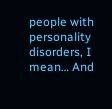people with personality disorders, I mean… And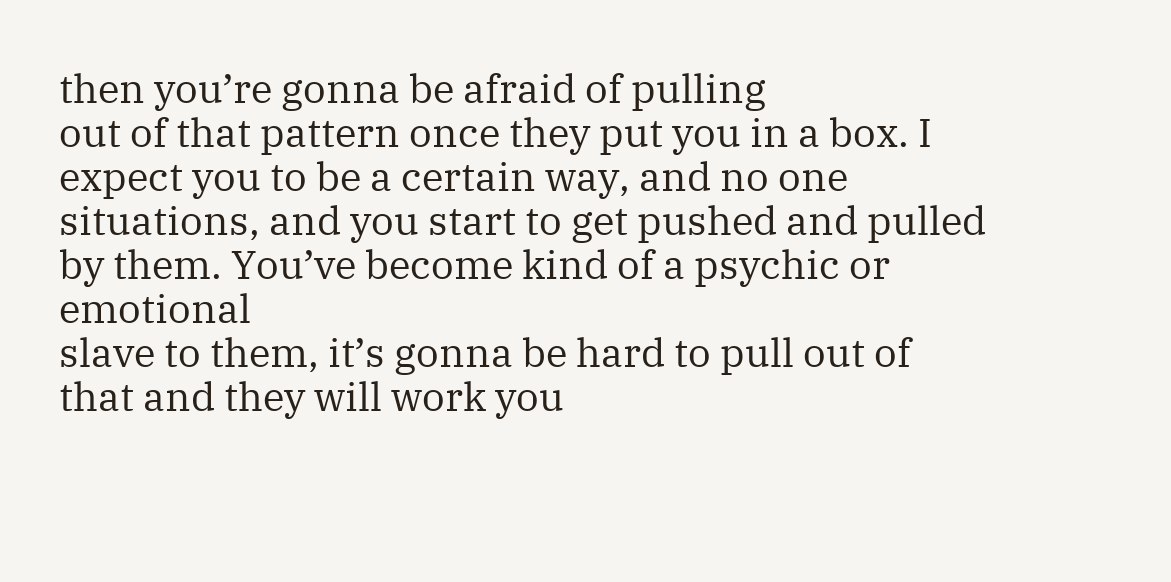then you’re gonna be afraid of pulling
out of that pattern once they put you in a box. I expect you to be a certain way, and no one
situations, and you start to get pushed and pulled by them. You’ve become kind of a psychic or emotional
slave to them, it’s gonna be hard to pull out of that and they will work you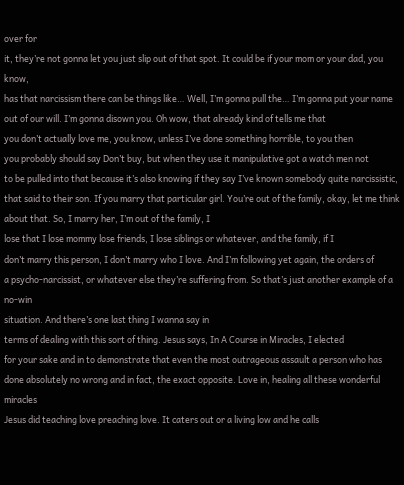over for
it, they’re not gonna let you just slip out of that spot. It could be if your mom or your dad, you know,
has that narcissism there can be things like… Well, I’m gonna pull the… I’m gonna put your name out of our will. I’m gonna disown you. Oh wow, that already kind of tells me that
you don’t actually love me, you know, unless I’ve done something horrible, to you then
you probably should say Don’t buy, but when they use it manipulative got a watch men not
to be pulled into that because it’s also knowing if they say I’ve known somebody quite narcissistic,
that said to their son. If you marry that particular girl. You’re out of the family, okay, let me think
about that. So, I marry her, I’m out of the family, I
lose that I lose mommy lose friends, I lose siblings or whatever, and the family, if I
don’t marry this person, I don’t marry who I love. And I’m following yet again, the orders of
a psycho-narcissist, or whatever else they’re suffering from. So that’s just another example of a no-win
situation. And there’s one last thing I wanna say in
terms of dealing with this sort of thing. Jesus says, In A Course in Miracles, I elected
for your sake and in to demonstrate that even the most outrageous assault a person who has
done absolutely no wrong and in fact, the exact opposite. Love in, healing all these wonderful miracles
Jesus did teaching love preaching love. It caters out or a living low and he calls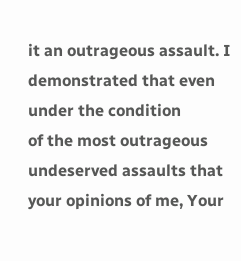it an outrageous assault. I demonstrated that even under the condition
of the most outrageous undeserved assaults that your opinions of me, Your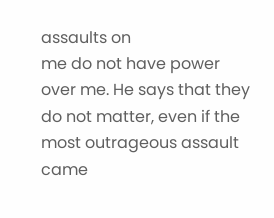assaults on
me do not have power over me. He says that they do not matter, even if the
most outrageous assault came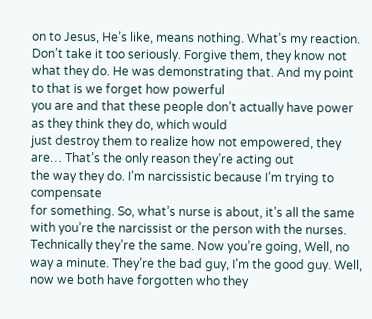on to Jesus, He’s like, means nothing. What’s my reaction. Don’t take it too seriously. Forgive them, they know not what they do. He was demonstrating that. And my point to that is we forget how powerful
you are and that these people don’t actually have power as they think they do, which would
just destroy them to realize how not empowered, they are… That’s the only reason they’re acting out
the way they do. I’m narcissistic because I’m trying to compensate
for something. So, what’s nurse is about, it’s all the same
with you’re the narcissist or the person with the nurses. Technically they’re the same. Now you’re going, Well, no way a minute. They’re the bad guy, I’m the good guy. Well, now we both have forgotten who they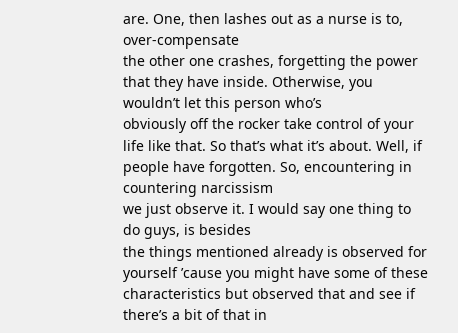are. One, then lashes out as a nurse is to, over-compensate
the other one crashes, forgetting the power that they have inside. Otherwise, you wouldn’t let this person who’s
obviously off the rocker take control of your life like that. So that’s what it’s about. Well, if people have forgotten. So, encountering in countering narcissism
we just observe it. I would say one thing to do guys, is besides
the things mentioned already is observed for yourself ’cause you might have some of these
characteristics but observed that and see if there’s a bit of that in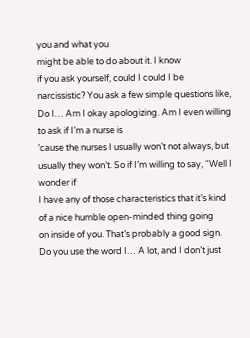you and what you
might be able to do about it. I know
if you ask yourself, could I could I be narcissistic? You ask a few simple questions like, Do I… Am I okay apologizing. Am I even willing to ask if I’m a nurse is
’cause the nurses I usually won’t not always, but usually they won’t. So if I’m willing to say, “Well I wonder if
I have any of those characteristics that it’s kind of a nice humble open-minded thing going
on inside of you. That’s probably a good sign. Do you use the word I… A lot, and I don’t just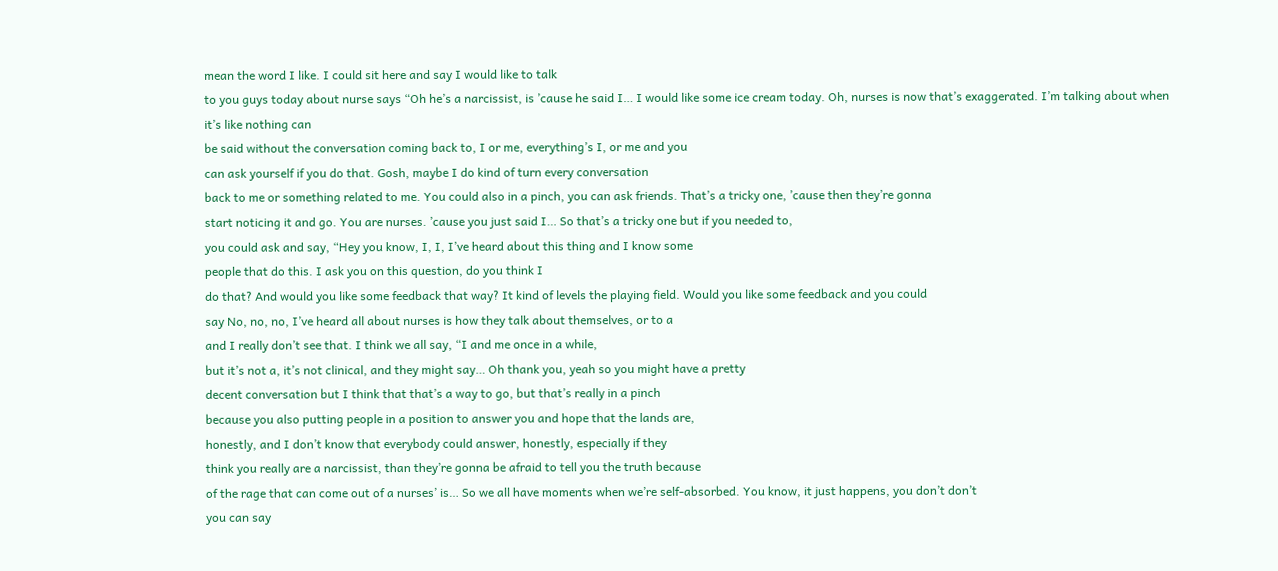mean the word I like. I could sit here and say I would like to talk
to you guys today about nurse says “Oh he’s a narcissist, is ’cause he said I… I would like some ice cream today. Oh, nurses is now that’s exaggerated. I’m talking about when it’s like nothing can
be said without the conversation coming back to, I or me, everything’s I, or me and you
can ask yourself if you do that. Gosh, maybe I do kind of turn every conversation
back to me or something related to me. You could also in a pinch, you can ask friends. That’s a tricky one, ’cause then they’re gonna
start noticing it and go. You are nurses. ’cause you just said I… So that’s a tricky one but if you needed to,
you could ask and say, “Hey you know, I, I, I’ve heard about this thing and I know some
people that do this. I ask you on this question, do you think I
do that? And would you like some feedback that way? It kind of levels the playing field. Would you like some feedback and you could
say No, no, no, I’ve heard all about nurses is how they talk about themselves, or to a
and I really don’t see that. I think we all say, “I and me once in a while,
but it’s not a, it’s not clinical, and they might say… Oh thank you, yeah so you might have a pretty
decent conversation but I think that that’s a way to go, but that’s really in a pinch
because you also putting people in a position to answer you and hope that the lands are,
honestly, and I don’t know that everybody could answer, honestly, especially if they
think you really are a narcissist, than they’re gonna be afraid to tell you the truth because
of the rage that can come out of a nurses’ is… So we all have moments when we’re self-absorbed. You know, it just happens, you don’t don’t
you can say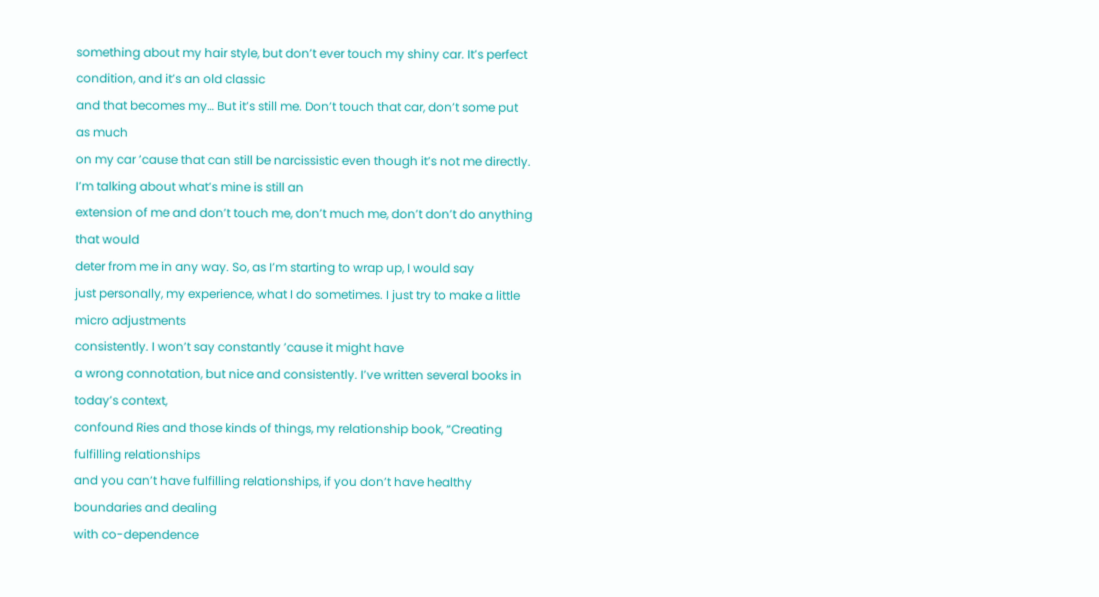something about my hair style, but don’t ever touch my shiny car. It’s perfect condition, and it’s an old classic
and that becomes my… But it’s still me. Don’t touch that car, don’t some put as much
on my car ’cause that can still be narcissistic even though it’s not me directly. I’m talking about what’s mine is still an
extension of me and don’t touch me, don’t much me, don’t don’t do anything that would
deter from me in any way. So, as I’m starting to wrap up, I would say
just personally, my experience, what I do sometimes. I just try to make a little micro adjustments
consistently. I won’t say constantly ’cause it might have
a wrong connotation, but nice and consistently. I’ve written several books in today’s context,
confound Ries and those kinds of things, my relationship book, “Creating fulfilling relationships
and you can’t have fulfilling relationships, if you don’t have healthy boundaries and dealing
with co-dependence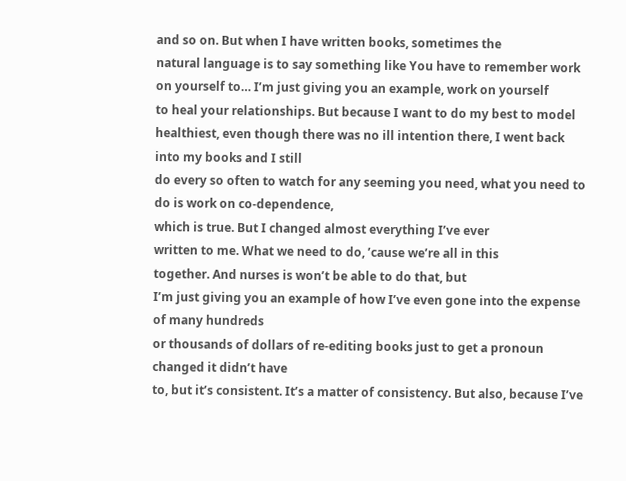and so on. But when I have written books, sometimes the
natural language is to say something like You have to remember work on yourself to… I’m just giving you an example, work on yourself
to heal your relationships. But because I want to do my best to model
healthiest, even though there was no ill intention there, I went back into my books and I still
do every so often to watch for any seeming you need, what you need to do is work on co-dependence,
which is true. But I changed almost everything I’ve ever
written to me. What we need to do, ’cause we’re all in this
together. And nurses is won’t be able to do that, but
I’m just giving you an example of how I’ve even gone into the expense of many hundreds
or thousands of dollars of re-editing books just to get a pronoun changed it didn’t have
to, but it’s consistent. It’s a matter of consistency. But also, because I’ve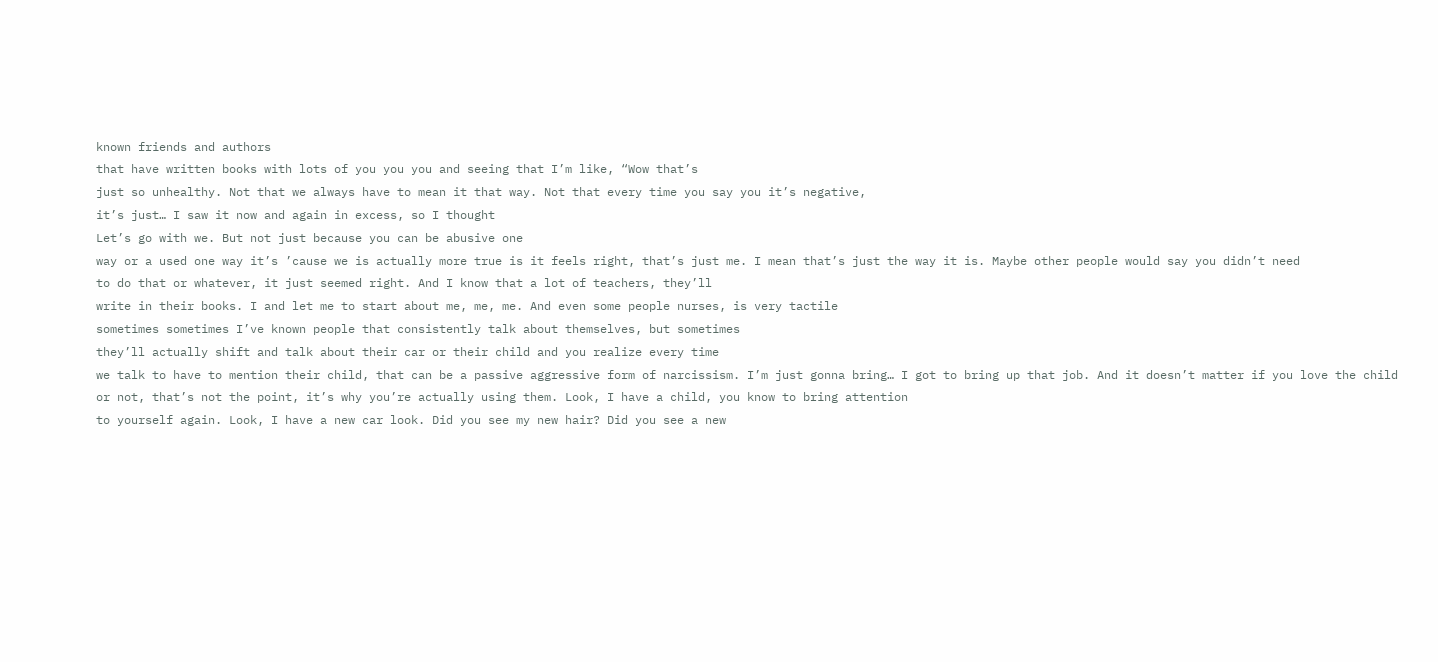known friends and authors
that have written books with lots of you you you and seeing that I’m like, “Wow that’s
just so unhealthy. Not that we always have to mean it that way. Not that every time you say you it’s negative,
it’s just… I saw it now and again in excess, so I thought
Let’s go with we. But not just because you can be abusive one
way or a used one way it’s ’cause we is actually more true is it feels right, that’s just me. I mean that’s just the way it is. Maybe other people would say you didn’t need
to do that or whatever, it just seemed right. And I know that a lot of teachers, they’ll
write in their books. I and let me to start about me, me, me. And even some people nurses, is very tactile
sometimes sometimes I’ve known people that consistently talk about themselves, but sometimes
they’ll actually shift and talk about their car or their child and you realize every time
we talk to have to mention their child, that can be a passive aggressive form of narcissism. I’m just gonna bring… I got to bring up that job. And it doesn’t matter if you love the child
or not, that’s not the point, it’s why you’re actually using them. Look, I have a child, you know to bring attention
to yourself again. Look, I have a new car look. Did you see my new hair? Did you see a new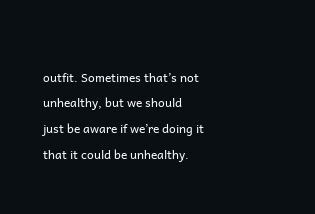outfit. Sometimes that’s not unhealthy, but we should
just be aware if we’re doing it that it could be unhealthy.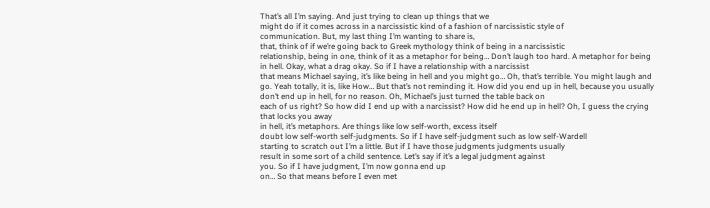That’s all I’m saying. And just trying to clean up things that we
might do if it comes across in a narcissistic kind of a fashion of narcissistic style of
communication. But, my last thing I’m wanting to share is,
that, think of if we’re going back to Greek mythology think of being in a narcissistic
relationship, being in one, think of it as a metaphor for being… Don’t laugh too hard. A metaphor for being in hell. Okay, what a drag okay. So if I have a relationship with a narcissist
that means Michael saying, it’s like being in hell and you might go… Oh, that’s terrible. You might laugh and go. Yeah totally, it is, like How… But that’s not reminding it. How did you end up in hell, because you usually
don’t end up in hell, for no reason. Oh, Michael’s just turned the table back on
each of us right? So how did I end up with a narcissist? How did he end up in hell? Oh, I guess the crying that locks you away
in hell, it’s metaphors. Are things like low self-worth, excess itself
doubt low self-worth self-judgments. So if I have self-judgment such as low self-Wardell
starting to scratch out I’m a little. But if I have those judgments judgments usually
result in some sort of a child sentence. Let’s say if it’s a legal judgment against
you. So if I have judgment, I’m now gonna end up
on… So that means before I even met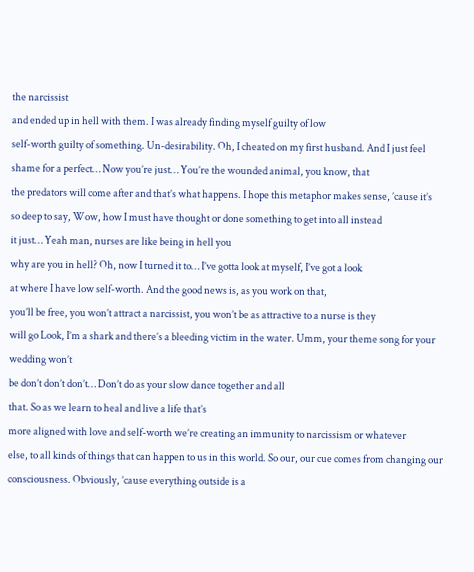the narcissist
and ended up in hell with them. I was already finding myself guilty of low
self-worth guilty of something. Un-desirability. Oh, I cheated on my first husband. And I just feel shame for a perfect… Now you’re just… You’re the wounded animal, you know, that
the predators will come after and that’s what happens. I hope this metaphor makes sense, ’cause it’s
so deep to say, Wow, how I must have thought or done something to get into all instead
it just… Yeah man, nurses are like being in hell you
why are you in hell? Oh, now I turned it to… I’ve gotta look at myself, I’ve got a look
at where I have low self-worth. And the good news is, as you work on that,
you’ll be free, you won’t attract a narcissist, you won’t be as attractive to a nurse is they
will go Look, I’m a shark and there’s a bleeding victim in the water. Umm, your theme song for your wedding won’t
be don’t don’t don’t… Don’t do as your slow dance together and all
that. So as we learn to heal and live a life that’s
more aligned with love and self-worth we’re creating an immunity to narcissism or whatever
else, to all kinds of things that can happen to us in this world. So our, our cue comes from changing our consciousness. Obviously, ’cause everything outside is a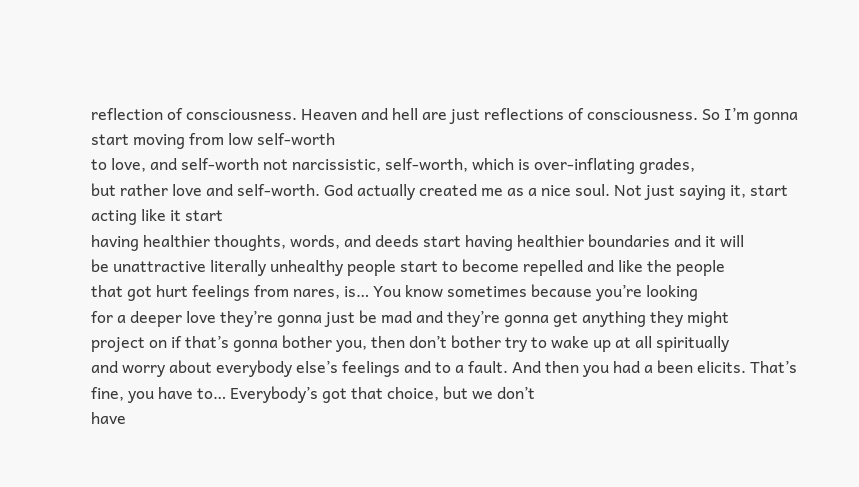reflection of consciousness. Heaven and hell are just reflections of consciousness. So I’m gonna start moving from low self-worth
to love, and self-worth not narcissistic, self-worth, which is over-inflating grades,
but rather love and self-worth. God actually created me as a nice soul. Not just saying it, start acting like it start
having healthier thoughts, words, and deeds start having healthier boundaries and it will
be unattractive literally unhealthy people start to become repelled and like the people
that got hurt feelings from nares, is… You know sometimes because you’re looking
for a deeper love they’re gonna just be mad and they’re gonna get anything they might
project on if that’s gonna bother you, then don’t bother try to wake up at all spiritually
and worry about everybody else’s feelings and to a fault. And then you had a been elicits. That’s fine, you have to… Everybody’s got that choice, but we don’t
have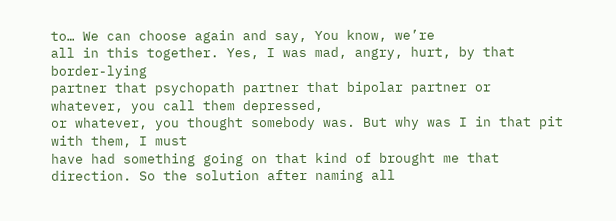to… We can choose again and say, You know, we’re
all in this together. Yes, I was mad, angry, hurt, by that border-lying
partner that psychopath partner that bipolar partner or whatever, you call them depressed,
or whatever, you thought somebody was. But why was I in that pit with them, I must
have had something going on that kind of brought me that direction. So the solution after naming all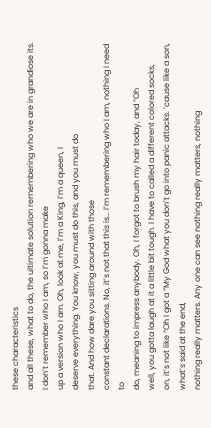these characteristics
and all these, what to do, the ultimate solution remembering who we are in grandiose its. I don’t remember who I am, so I’m gonna make
up a version who I am. Oh, look at me, I’m a King, I’m a queen, I
deserve everything. You know, you must do this, and you must do
that. And how dare you sitting around with those
constant declarations. No, it’s not that this is… I’m remembering who I am, nothing I need to
do, meaning to impress anybody. Oh, I forgot to brush my hair today, and “Oh
well, you gotta laugh at it a little bit tough. I have to called a different colored socks,
on, it’s not like “Oh I got a “My God what you don’t go into panic attacks. ’cause like a son, what’s said at the end,
nothing really matters. Any one can see nothing really matters, nothing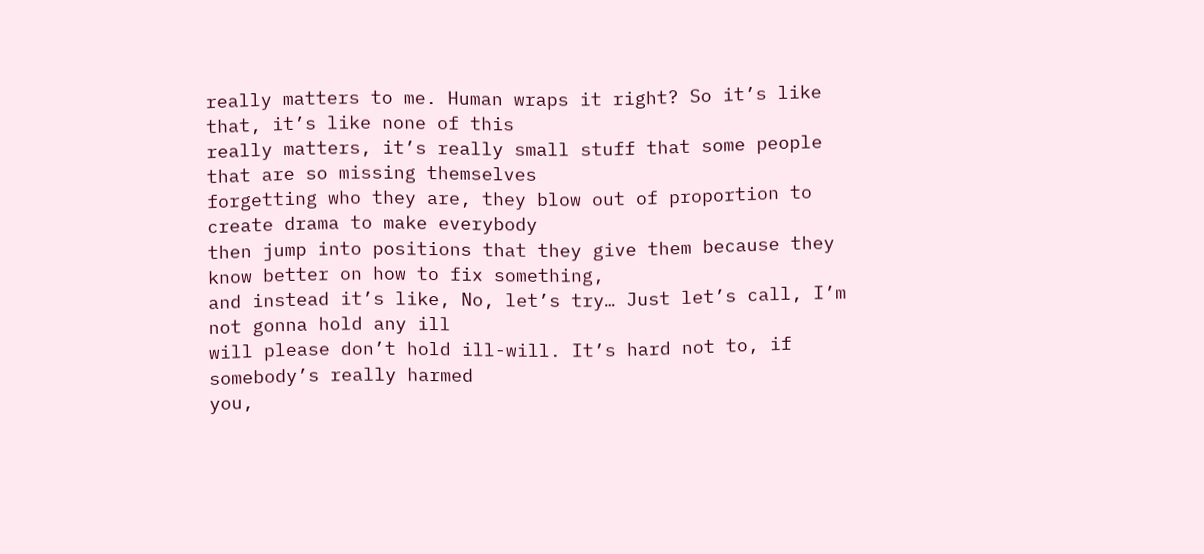really matters to me. Human wraps it right? So it’s like that, it’s like none of this
really matters, it’s really small stuff that some people that are so missing themselves
forgetting who they are, they blow out of proportion to create drama to make everybody
then jump into positions that they give them because they know better on how to fix something,
and instead it’s like, No, let’s try… Just let’s call, I’m not gonna hold any ill
will please don’t hold ill-will. It’s hard not to, if somebody’s really harmed
you,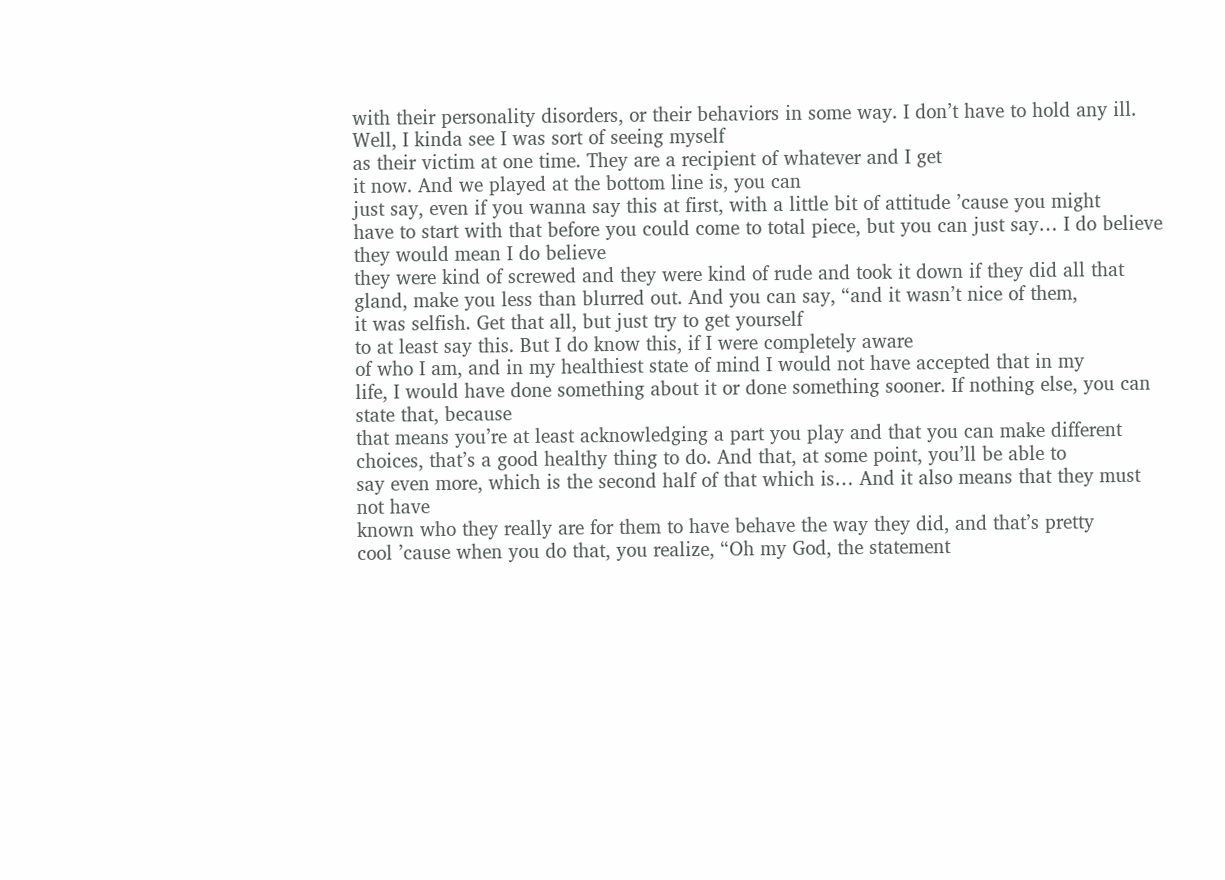with their personality disorders, or their behaviors in some way. I don’t have to hold any ill. Well, I kinda see I was sort of seeing myself
as their victim at one time. They are a recipient of whatever and I get
it now. And we played at the bottom line is, you can
just say, even if you wanna say this at first, with a little bit of attitude ’cause you might
have to start with that before you could come to total piece, but you can just say… I do believe they would mean I do believe
they were kind of screwed and they were kind of rude and took it down if they did all that
gland, make you less than blurred out. And you can say, “and it wasn’t nice of them,
it was selfish. Get that all, but just try to get yourself
to at least say this. But I do know this, if I were completely aware
of who I am, and in my healthiest state of mind I would not have accepted that in my
life, I would have done something about it or done something sooner. If nothing else, you can state that, because
that means you’re at least acknowledging a part you play and that you can make different
choices, that’s a good healthy thing to do. And that, at some point, you’ll be able to
say even more, which is the second half of that which is… And it also means that they must not have
known who they really are for them to have behave the way they did, and that’s pretty
cool ’cause when you do that, you realize, “Oh my God, the statement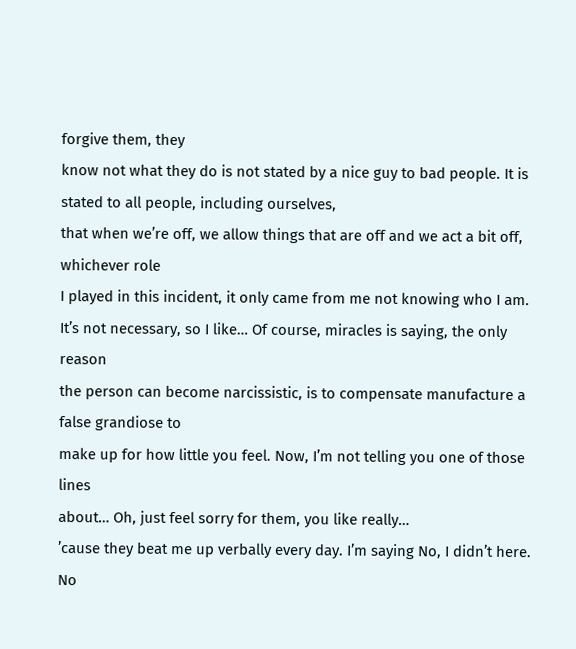forgive them, they
know not what they do is not stated by a nice guy to bad people. It is stated to all people, including ourselves,
that when we’re off, we allow things that are off and we act a bit off, whichever role
I played in this incident, it only came from me not knowing who I am. It’s not necessary, so I like… Of course, miracles is saying, the only reason
the person can become narcissistic, is to compensate manufacture a false grandiose to
make up for how little you feel. Now, I’m not telling you one of those lines
about… Oh, just feel sorry for them, you like really…
’cause they beat me up verbally every day. I’m saying No, I didn’t here. No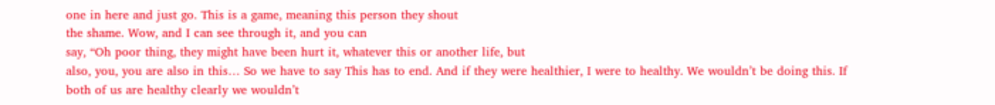one in here and just go. This is a game, meaning this person they shout
the shame. Wow, and I can see through it, and you can
say, “Oh poor thing, they might have been hurt it, whatever this or another life, but
also, you, you are also in this… So we have to say This has to end. And if they were healthier, I were to healthy. We wouldn’t be doing this. If both of us are healthy clearly we wouldn’t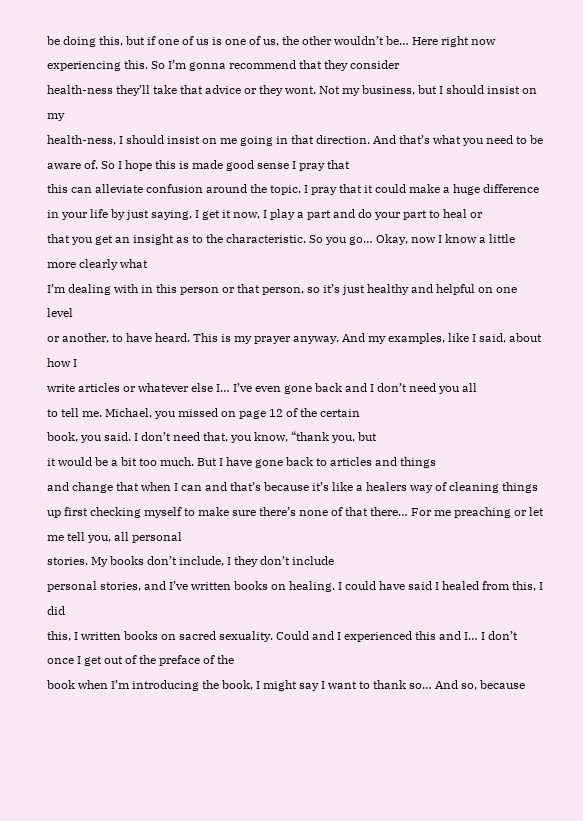be doing this, but if one of us is one of us, the other wouldn’t be… Here right now experiencing this. So I’m gonna recommend that they consider
health-ness they’ll take that advice or they wont. Not my business, but I should insist on my
health-ness, I should insist on me going in that direction. And that’s what you need to be aware of. So I hope this is made good sense I pray that
this can alleviate confusion around the topic. I pray that it could make a huge difference
in your life by just saying, I get it now, I play a part and do your part to heal or
that you get an insight as to the characteristic. So you go… Okay, now I know a little more clearly what
I’m dealing with in this person or that person, so it’s just healthy and helpful on one level
or another, to have heard. This is my prayer anyway. And my examples, like I said, about how I
write articles or whatever else I… I’ve even gone back and I don’t need you all
to tell me. Michael, you missed on page 12 of the certain
book, you said. I don’t need that, you know, “thank you, but
it would be a bit too much. But I have gone back to articles and things
and change that when I can and that’s because it’s like a healers way of cleaning things
up first checking myself to make sure there’s none of that there… For me preaching or let me tell you, all personal
stories. My books don’t include, I they don’t include
personal stories, and I’ve written books on healing. I could have said I healed from this, I did
this, I written books on sacred sexuality. Could and I experienced this and I… I don’t once I get out of the preface of the
book when I’m introducing the book, I might say I want to thank so… And so, because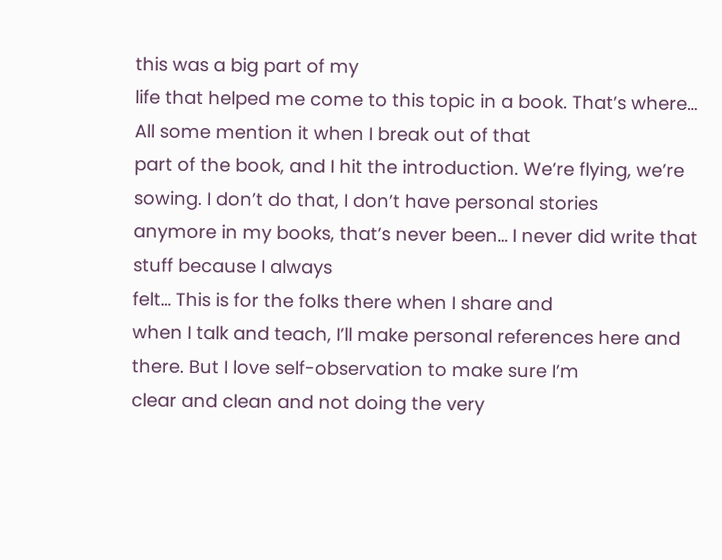this was a big part of my
life that helped me come to this topic in a book. That’s where… All some mention it when I break out of that
part of the book, and I hit the introduction. We’re flying, we’re sowing. I don’t do that, I don’t have personal stories
anymore in my books, that’s never been… I never did write that stuff because I always
felt… This is for the folks there when I share and
when I talk and teach, I’ll make personal references here and there. But I love self-observation to make sure I’m
clear and clean and not doing the very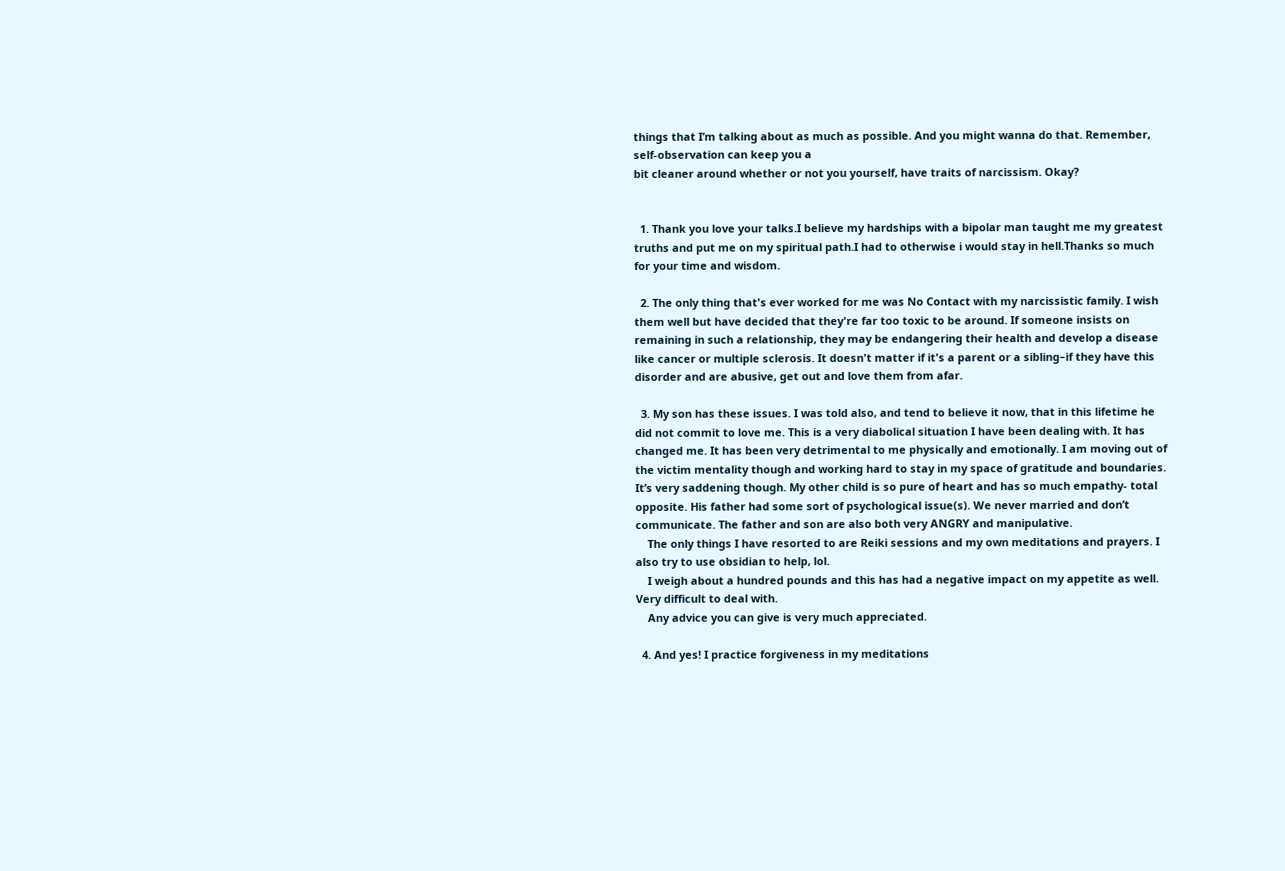things that I’m talking about as much as possible. And you might wanna do that. Remember, self-observation can keep you a
bit cleaner around whether or not you yourself, have traits of narcissism. Okay?


  1. Thank you love your talks.I believe my hardships with a bipolar man taught me my greatest truths and put me on my spiritual path.I had to otherwise i would stay in hell.Thanks so much for your time and wisdom.

  2. The only thing that's ever worked for me was No Contact with my narcissistic family. I wish them well but have decided that they're far too toxic to be around. If someone insists on remaining in such a relationship, they may be endangering their health and develop a disease like cancer or multiple sclerosis. It doesn't matter if it's a parent or a sibling–if they have this disorder and are abusive, get out and love them from afar.

  3. My son has these issues. I was told also, and tend to believe it now, that in this lifetime he did not commit to love me. This is a very diabolical situation I have been dealing with. It has changed me. It has been very detrimental to me physically and emotionally. I am moving out of the victim mentality though and working hard to stay in my space of gratitude and boundaries. It’s very saddening though. My other child is so pure of heart and has so much empathy- total opposite. His father had some sort of psychological issue(s). We never married and don’t communicate. The father and son are also both very ANGRY and manipulative.
    The only things I have resorted to are Reiki sessions and my own meditations and prayers. I also try to use obsidian to help, lol.
    I weigh about a hundred pounds and this has had a negative impact on my appetite as well. Very difficult to deal with.
    Any advice you can give is very much appreciated.

  4. And yes! I practice forgiveness in my meditations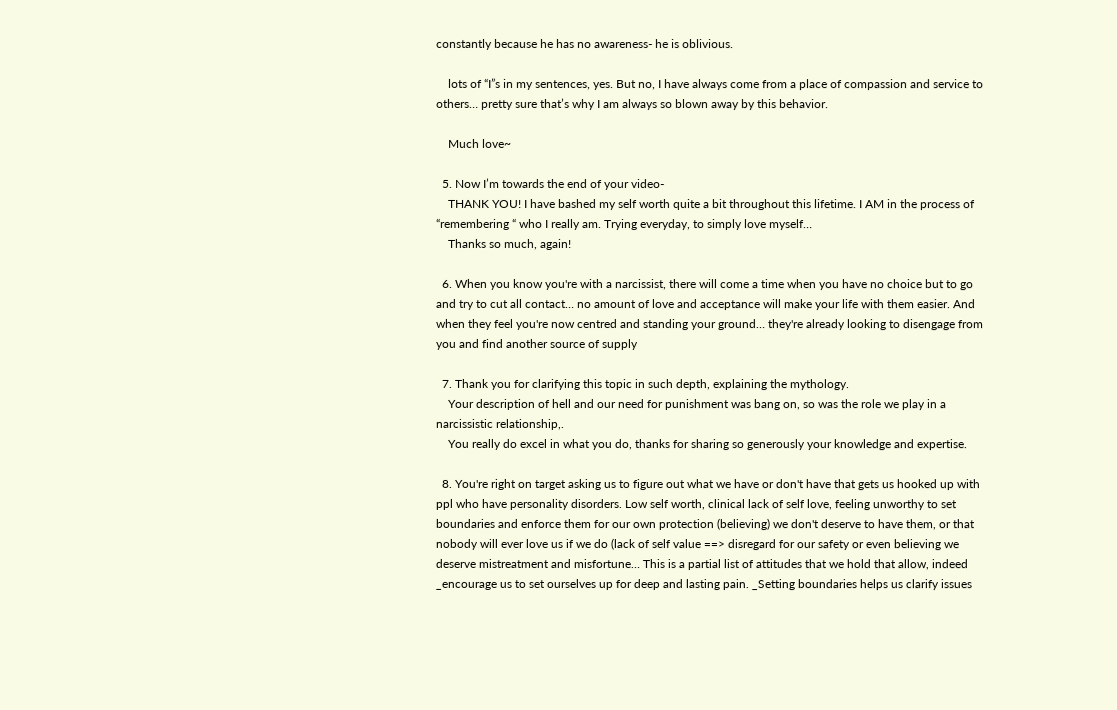constantly because he has no awareness- he is oblivious.

    lots of “I”s in my sentences, yes. But no, I have always come from a place of compassion and service to others… pretty sure that’s why I am always so blown away by this behavior.

    Much love~

  5. Now I’m towards the end of your video-
    THANK YOU! I have bashed my self worth quite a bit throughout this lifetime. I AM in the process of “remembering “ who I really am. Trying everyday, to simply love myself…
    Thanks so much, again!

  6. When you know you're with a narcissist, there will come a time when you have no choice but to go and try to cut all contact… no amount of love and acceptance will make your life with them easier. And when they feel you're now centred and standing your ground… they're already looking to disengage from you and find another source of supply

  7. Thank you for clarifying this topic in such depth, explaining the mythology.
    Your description of hell and our need for punishment was bang on, so was the role we play in a narcissistic relationship,.
    You really do excel in what you do, thanks for sharing so generously your knowledge and expertise.

  8. You're right on target asking us to figure out what we have or don't have that gets us hooked up with ppl who have personality disorders. Low self worth, clinical lack of self love, feeling unworthy to set boundaries and enforce them for our own protection (believing) we don't deserve to have them, or that nobody will ever love us if we do (lack of self value ==> disregard for our safety or even believing we deserve mistreatment and misfortune… This is a partial list of attitudes that we hold that allow, indeed _encourage us to set ourselves up for deep and lasting pain. _Setting boundaries helps us clarify issues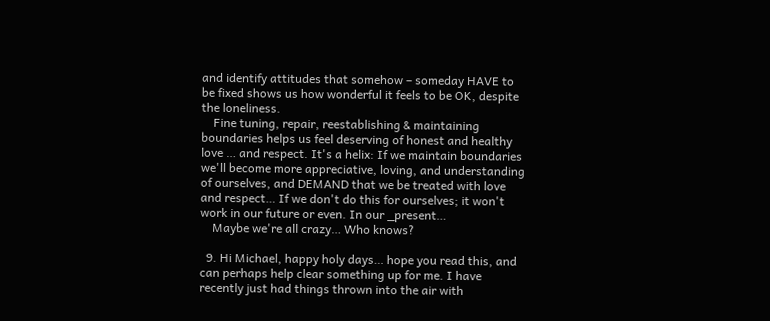and identify attitudes that somehow – someday HAVE to be fixed shows us how wonderful it feels to be OK, despite the loneliness.
    Fine tuning, repair, reestablishing & maintaining boundaries helps us feel deserving of honest and healthy love … and respect. It's a helix: If we maintain boundaries we'll become more appreciative, loving, and understanding of ourselves, and DEMAND that we be treated with love and respect… If we don't do this for ourselves; it won't work in our future or even. In our _present…
    Maybe we're all crazy… Who knows?

  9. Hi Michael, happy holy days… hope you read this, and can perhaps help clear something up for me. I have recently just had things thrown into the air with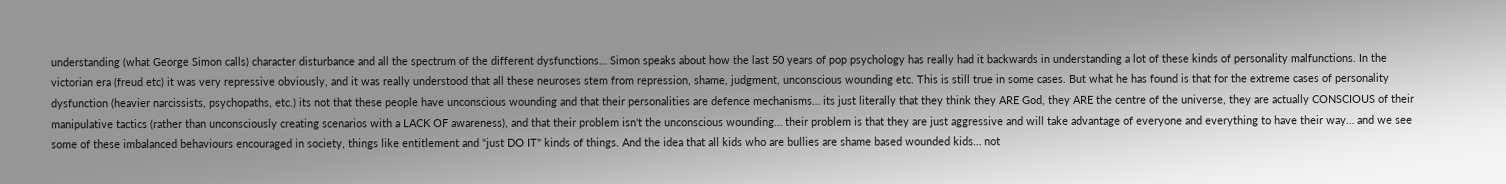understanding (what George Simon calls) character disturbance and all the spectrum of the different dysfunctions… Simon speaks about how the last 50 years of pop psychology has really had it backwards in understanding a lot of these kinds of personality malfunctions. In the victorian era (freud etc) it was very repressive obviously, and it was really understood that all these neuroses stem from repression, shame, judgment, unconscious wounding etc. This is still true in some cases. But what he has found is that for the extreme cases of personality dysfunction (heavier narcissists, psychopaths, etc.) its not that these people have unconscious wounding and that their personalities are defence mechanisms… its just literally that they think they ARE God, they ARE the centre of the universe, they are actually CONSCIOUS of their manipulative tactics (rather than unconsciously creating scenarios with a LACK OF awareness), and that their problem isn't the unconscious wounding… their problem is that they are just aggressive and will take advantage of everyone and everything to have their way… and we see some of these imbalanced behaviours encouraged in society, things like entitlement and "just DO IT" kinds of things. And the idea that all kids who are bullies are shame based wounded kids… not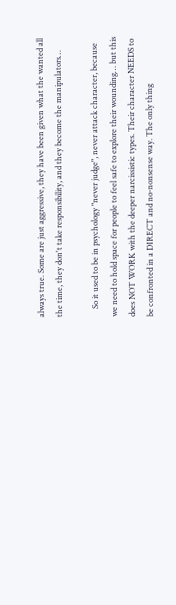always true. Some are just aggressive, they have been given what the wanted all the time, they don't take responsibility, and they become the manipulators…

    So it used to be in psychology "never judge", never attack character, because we need to hold space for people to feel safe to explore their wounding… but this does NOT WORK with the deeper narcissistic types. Their character NEEDS to be confronted in a DIRECT and no-nonsense way. The only thing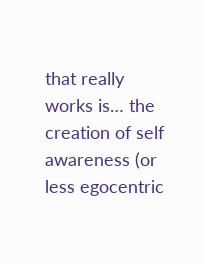that really works is… the creation of self awareness (or less egocentric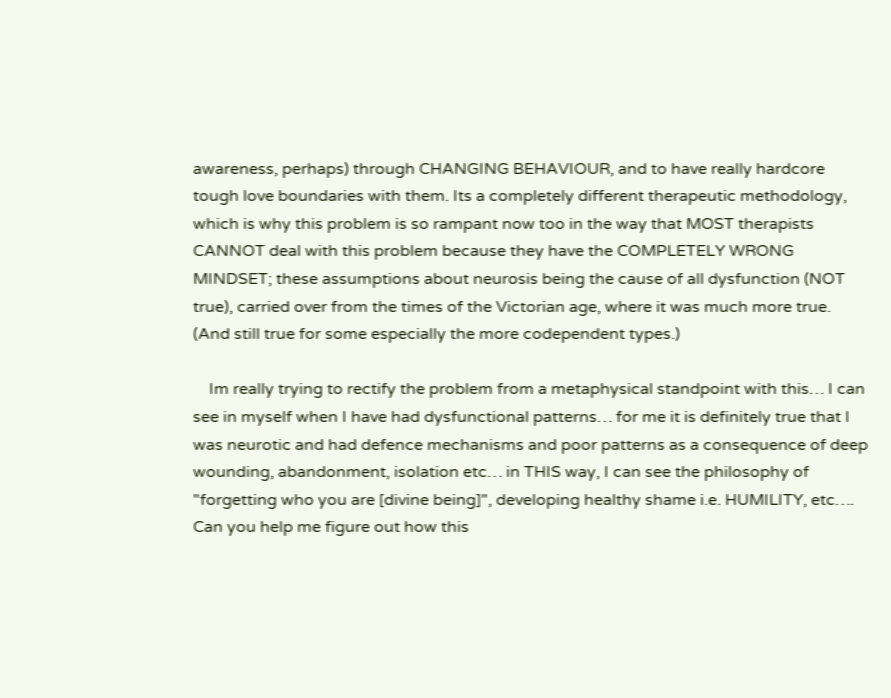awareness, perhaps) through CHANGING BEHAVIOUR, and to have really hardcore tough love boundaries with them. Its a completely different therapeutic methodology, which is why this problem is so rampant now too in the way that MOST therapists CANNOT deal with this problem because they have the COMPLETELY WRONG MINDSET; these assumptions about neurosis being the cause of all dysfunction (NOT true), carried over from the times of the Victorian age, where it was much more true. (And still true for some especially the more codependent types.)

    Im really trying to rectify the problem from a metaphysical standpoint with this… I can see in myself when I have had dysfunctional patterns… for me it is definitely true that I was neurotic and had defence mechanisms and poor patterns as a consequence of deep wounding, abandonment, isolation etc… in THIS way, I can see the philosophy of "forgetting who you are [divine being]", developing healthy shame i.e. HUMILITY, etc…. Can you help me figure out how this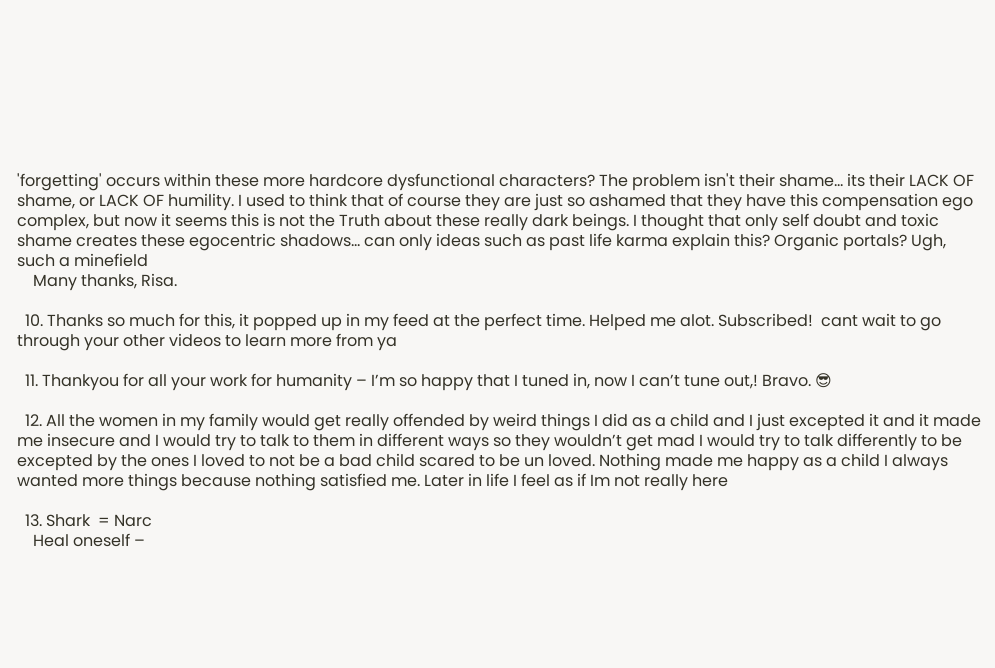'forgetting' occurs within these more hardcore dysfunctional characters? The problem isn't their shame… its their LACK OF shame, or LACK OF humility. I used to think that of course they are just so ashamed that they have this compensation ego complex, but now it seems this is not the Truth about these really dark beings. I thought that only self doubt and toxic shame creates these egocentric shadows… can only ideas such as past life karma explain this? Organic portals? Ugh, such a minefield
    Many thanks, Risa.

  10. Thanks so much for this, it popped up in my feed at the perfect time. Helped me alot. Subscribed!  cant wait to go through your other videos to learn more from ya

  11. Thankyou for all your work for humanity – I’m so happy that I tuned in, now I can’t tune out,! Bravo. 😎

  12. All the women in my family would get really offended by weird things I did as a child and I just excepted it and it made me insecure and I would try to talk to them in different ways so they wouldn’t get mad I would try to talk differently to be excepted by the ones I loved to not be a bad child scared to be un loved. Nothing made me happy as a child I always wanted more things because nothing satisfied me. Later in life I feel as if Im not really here

  13. Shark  = Narc
    Heal oneself –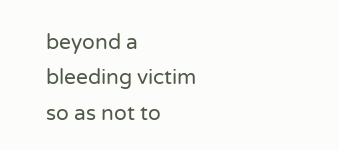beyond a bleeding victim so as not to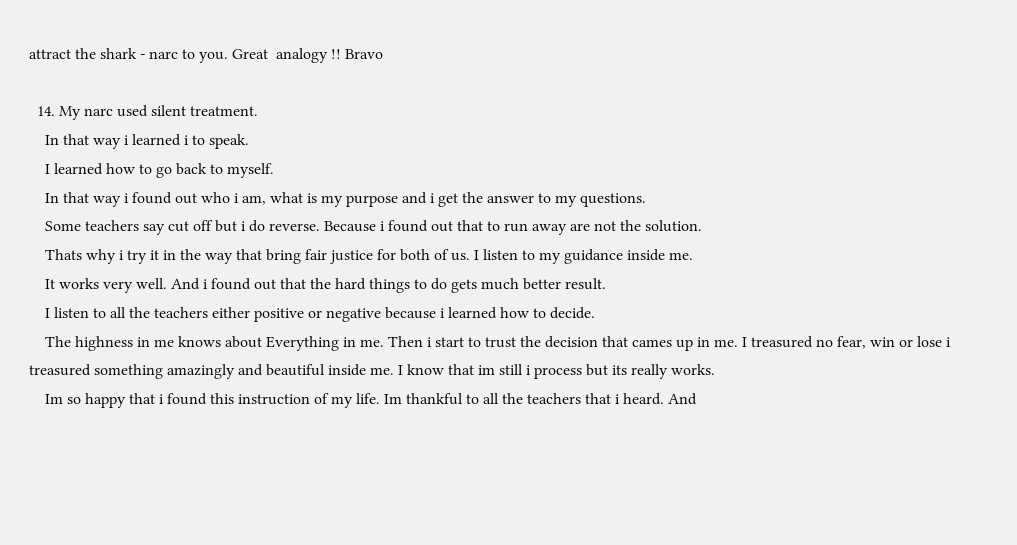attract the shark - narc to you. Great  analogy !! Bravo

  14. My narc used silent treatment.
    In that way i learned i to speak.
    I learned how to go back to myself.
    In that way i found out who i am, what is my purpose and i get the answer to my questions.
    Some teachers say cut off but i do reverse. Because i found out that to run away are not the solution.
    Thats why i try it in the way that bring fair justice for both of us. I listen to my guidance inside me.
    It works very well. And i found out that the hard things to do gets much better result.
    I listen to all the teachers either positive or negative because i learned how to decide.
    The highness in me knows about Everything in me. Then i start to trust the decision that cames up in me. I treasured no fear, win or lose i treasured something amazingly and beautiful inside me. I know that im still i process but its really works.
    Im so happy that i found this instruction of my life. Im thankful to all the teachers that i heard. And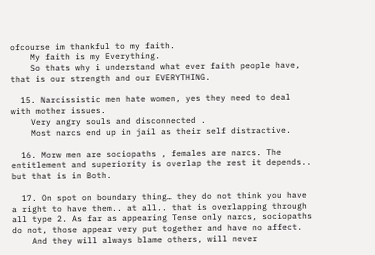ofcourse im thankful to my faith.
    My faith is my Everything.
    So thats why i understand what ever faith people have, that is our strength and our EVERYTHING.

  15. Narcissistic men hate women, yes they need to deal with mother issues.
    Very angry souls and disconnected .
    Most narcs end up in jail as their self distractive.

  16. Morw men are sociopaths , females are narcs. The entitlement and superiority is overlap the rest it depends.. but that is in Both.

  17. On spot on boundary thing… they do not think you have a right to have them.. at all.. that is overlapping through all type 2. As far as appearing Tense only narcs, sociopaths do not, those appear very put together and have no affect.
    And they will always blame others, will never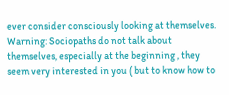ever consider consciously looking at themselves. Warning: Sociopaths do not talk about themselves, especially at the beginning , they seem very interested in you ( but to know how to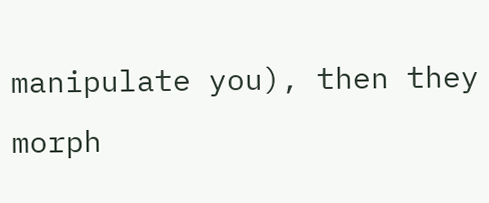manipulate you), then they morph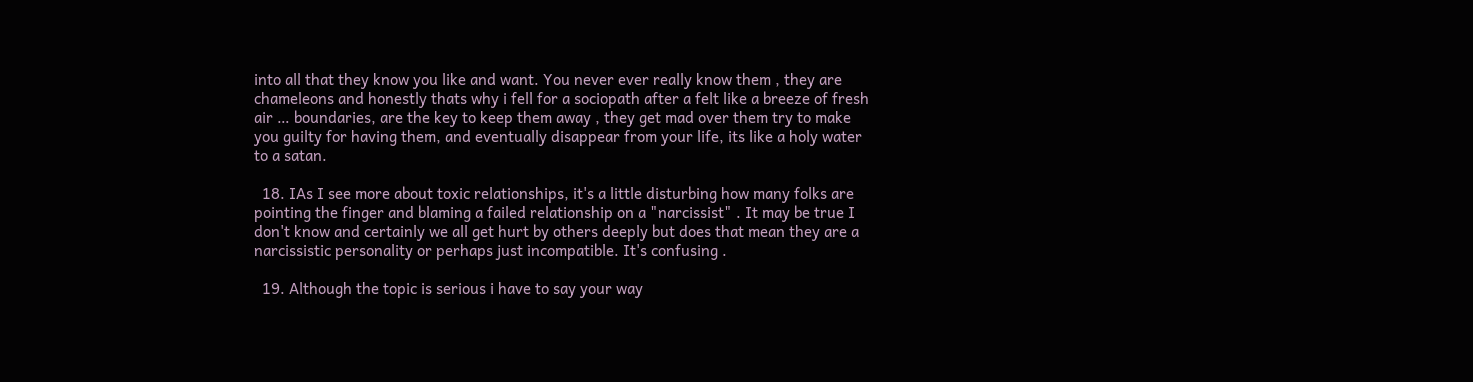into all that they know you like and want. You never ever really know them , they are chameleons and honestly thats why i fell for a sociopath after a felt like a breeze of fresh air … boundaries, are the key to keep them away , they get mad over them try to make you guilty for having them, and eventually disappear from your life, its like a holy water to a satan.

  18. IAs I see more about toxic relationships, it's a little disturbing how many folks are pointing the finger and blaming a failed relationship on a "narcissist" . It may be true I don't know and certainly we all get hurt by others deeply but does that mean they are a narcissistic personality or perhaps just incompatible. It's confusing .

  19. Although the topic is serious i have to say your way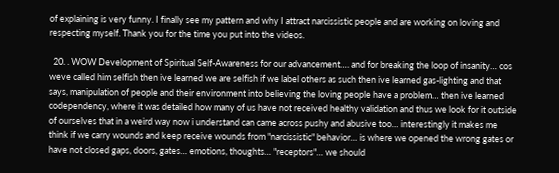of explaining is very funny. I finally see my pattern and why I attract narcissistic people and are working on loving and respecting myself. Thank you for the time you put into the videos.

  20. . WOW Development of Spiritual Self-Awareness for our advancement…. and for breaking the loop of insanity… cos weve called him selfish then ive learned we are selfish if we label others as such then ive learned gas-lighting and that says, manipulation of people and their environment into believing the loving people have a problem… then ive learned codependency, where it was detailed how many of us have not received healthy validation and thus we look for it outside of ourselves that in a weird way now i understand can came across pushy and abusive too… interestingly it makes me think if we carry wounds and keep receive wounds from "narcissistic" behavior… is where we opened the wrong gates or have not closed gaps, doors, gates… emotions, thoughts… "receptors"… we should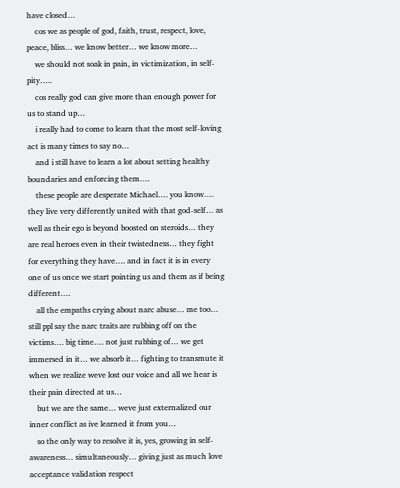have closed…
    cos we as people of god, faith, trust, respect, love, peace, bliss… we know better… we know more…
    we should not soak in pain, in victimization, in self-pity…..
    cos really god can give more than enough power for us to stand up…
    i really had to come to learn that the most self-loving act is many times to say no…
    and i still have to learn a lot about setting healthy boundaries and enforcing them….
    these people are desperate Michael…. you know…. they live very differently united with that god-self… as well as their ego is beyond boosted on steroids… they are real heroes even in their twistedness… they fight for everything they have…. and in fact it is in every one of us once we start pointing us and them as if being different….
    all the empaths crying about narc abuse… me too… still ppl say the narc traits are rubbing off on the victims…. big time…. not just rubbing of… we get immersed in it… we absorb it… fighting to transmute it when we realize weve lost our voice and all we hear is their pain directed at us…
    but we are the same… weve just externalized our inner conflict as ive learned it from you…
    so the only way to resolve it is, yes, growing in self-awareness… simultaneously… giving just as much love acceptance validation respect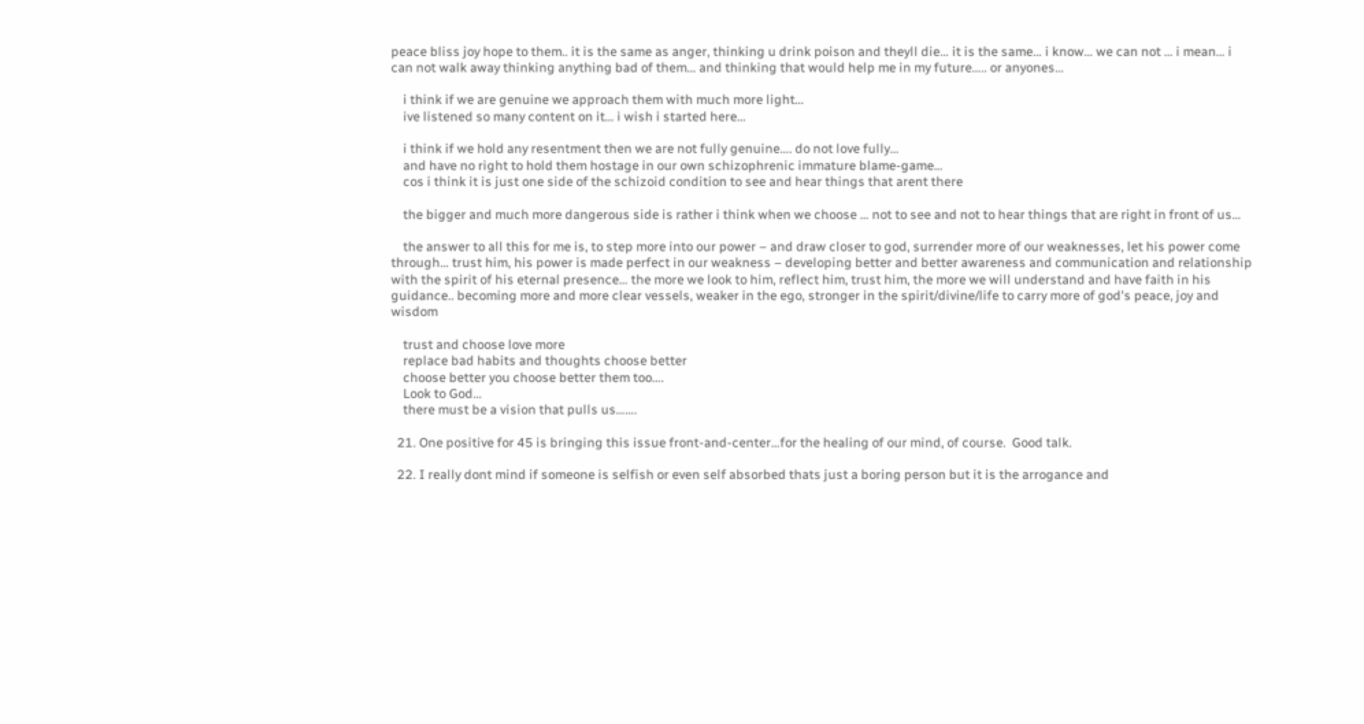peace bliss joy hope to them.. it is the same as anger, thinking u drink poison and theyll die… it is the same… i know… we can not … i mean… i can not walk away thinking anything bad of them… and thinking that would help me in my future….. or anyones…

    i think if we are genuine we approach them with much more light…
    ive listened so many content on it… i wish i started here…

    i think if we hold any resentment then we are not fully genuine…. do not love fully…
    and have no right to hold them hostage in our own schizophrenic immature blame-game…
    cos i think it is just one side of the schizoid condition to see and hear things that arent there

    the bigger and much more dangerous side is rather i think when we choose … not to see and not to hear things that are right in front of us…

    the answer to all this for me is, to step more into our power – and draw closer to god, surrender more of our weaknesses, let his power come through… trust him, his power is made perfect in our weakness – developing better and better awareness and communication and relationship with the spirit of his eternal presence… the more we look to him, reflect him, trust him, the more we will understand and have faith in his guidance.. becoming more and more clear vessels, weaker in the ego, stronger in the spirit/divine/life to carry more of god's peace, joy and wisdom

    trust and choose love more
    replace bad habits and thoughts choose better
    choose better you choose better them too….
    Look to God…
    there must be a vision that pulls us…….

  21. One positive for 45 is bringing this issue front-and-center…for the healing of our mind, of course.  Good talk.

  22. I really dont mind if someone is selfish or even self absorbed thats just a boring person but it is the arrogance and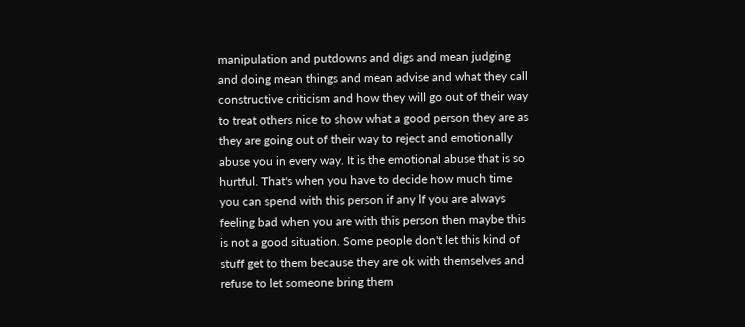manipulation and putdowns and digs and mean judging and doing mean things and mean advise and what they call constructive criticism and how they will go out of their way to treat others nice to show what a good person they are as they are going out of their way to reject and emotionally abuse you in every way. It is the emotional abuse that is so hurtful. That's when you have to decide how much time you can spend with this person if any lf you are always feeling bad when you are with this person then maybe this is not a good situation. Some people don't let this kind of stuff get to them because they are ok with themselves and refuse to let someone bring them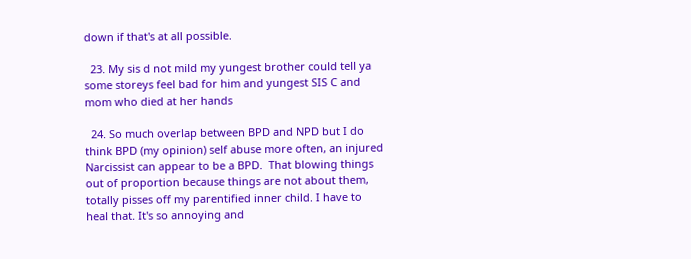down if that's at all possible.

  23. My sis d not mild my yungest brother could tell ya some storeys feel bad for him and yungest SIS C and mom who died at her hands

  24. So much overlap between BPD and NPD but I do think BPD (my opinion) self abuse more often, an injured Narcissist can appear to be a BPD.  That blowing things out of proportion because things are not about them, totally pisses off my parentified inner child. I have to heal that. It's so annoying and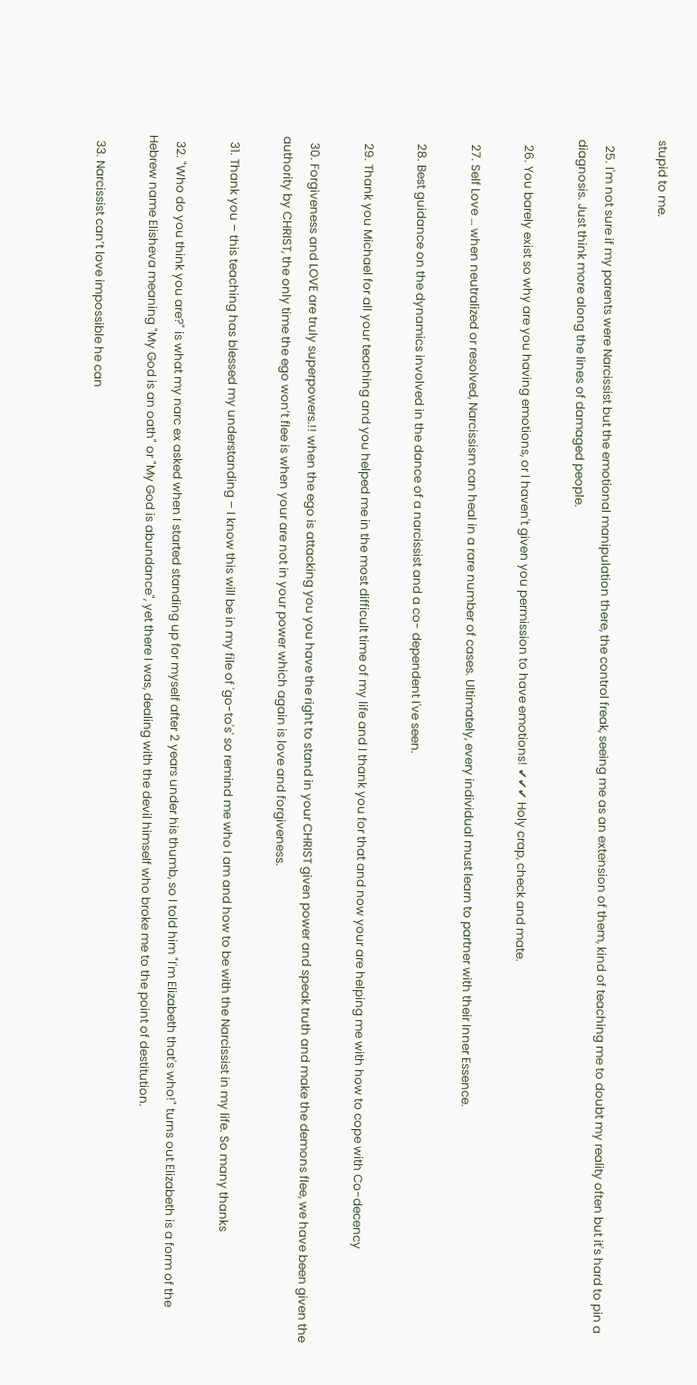stupid to me.

  25. I'm not sure if my parents were Narcissist but the emotional manipulation there, the control freak, seeing me as an extension of them, kind of teaching me to doubt my reality often but it's hard to pin a diagnosis. Just think more along the lines of damaged people.

  26. You barely exist so why are you having emotions, or I haven't given you permission to have emotions! ✔✔✔ Holy crap, check and mate.

  27. Self Love … when neutralized or resolved, Narcissism can heal in a rare number of cases. Ultimately, every individual must learn to partner with their Inner Essence.

  28. Best guidance on the dynamics involved in the dance of a narcissist and a co- dependent I've seen.

  29. Thank you Michael for all your teaching and you helped me in the most difficult time of my life and I thank you for that and now your are helping me with how to cope with Co-decency

  30. Forgiveness and LOVE are truly superpowers.!! when the ego is attacking you you have the right to stand in your CHRIST given power and speak truth and make the demons flee, we have been given the authority by CHRIST, the only time the ego won’t flee is when your are not in your power which again is love and forgiveness.

  31. Thank you – this teaching has blessed my understanding – I know this will be in my file of 'go-to's' so remind me who I am and how to be with the Narcissist in my life. So many thanks

  32. "Who do you think you are?" is what my narc ex asked when I started standing up for myself after 2 years under his thumb, so I told him "I'm Elizabeth that's who!" turns out Elizabeth is a form of the Hebrew name Elisheva meaning "My God is an oath" or "My God is abundance", yet there I was, dealing with the devil himself who broke me to the point of destitution.

  33. Narcissist can’t love impossible he can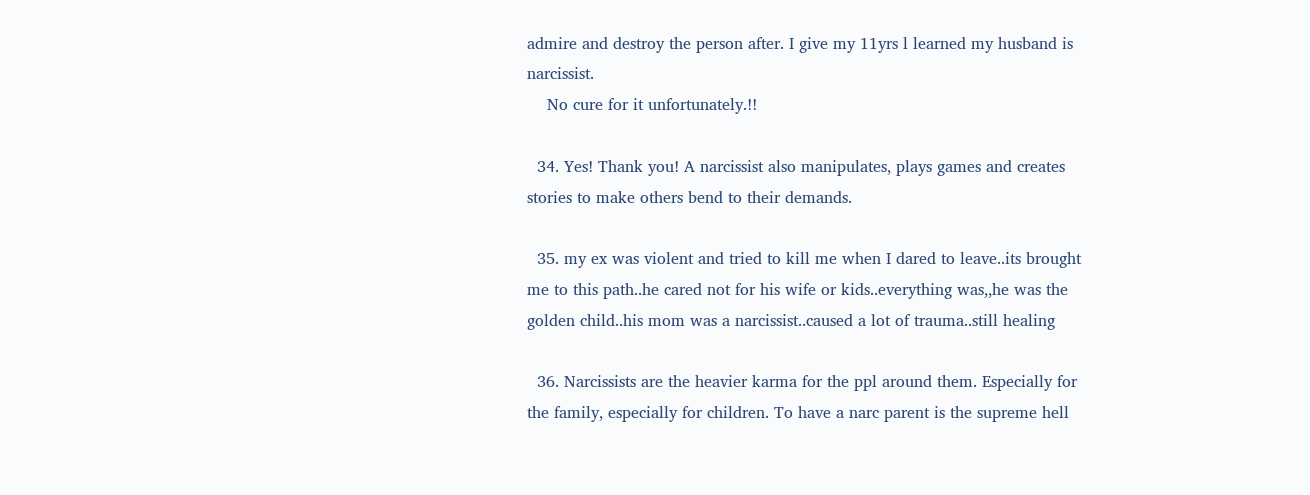admire and destroy the person after. I give my 11yrs l learned my husband is narcissist.
    No cure for it unfortunately.!!

  34. Yes! Thank you! A narcissist also manipulates, plays games and creates stories to make others bend to their demands.

  35. my ex was violent and tried to kill me when I dared to leave..its brought me to this path..he cared not for his wife or kids..everything was,,he was the golden child..his mom was a narcissist..caused a lot of trauma..still healing

  36. Narcissists are the heavier karma for the ppl around them. Especially for the family, especially for children. To have a narc parent is the supreme hell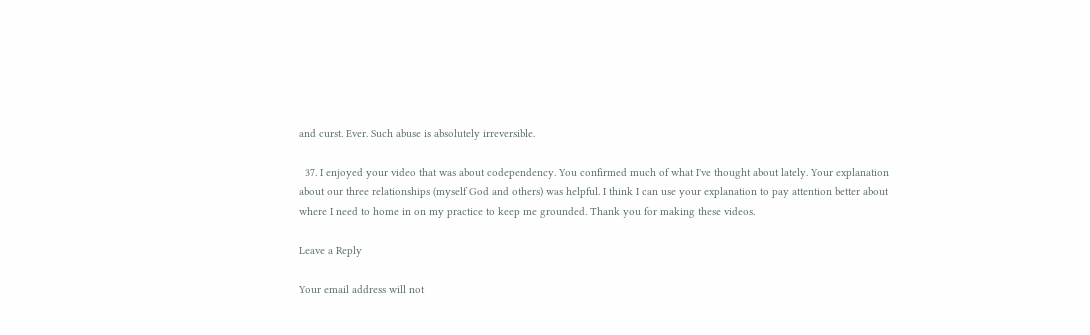and curst. Ever. Such abuse is absolutely irreversible.

  37. I enjoyed your video that was about codependency. You confirmed much of what I've thought about lately. Your explanation about our three relationships (myself God and others) was helpful. I think I can use your explanation to pay attention better about where I need to home in on my practice to keep me grounded. Thank you for making these videos.

Leave a Reply

Your email address will not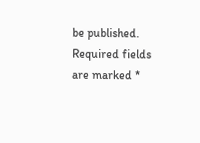be published. Required fields are marked *